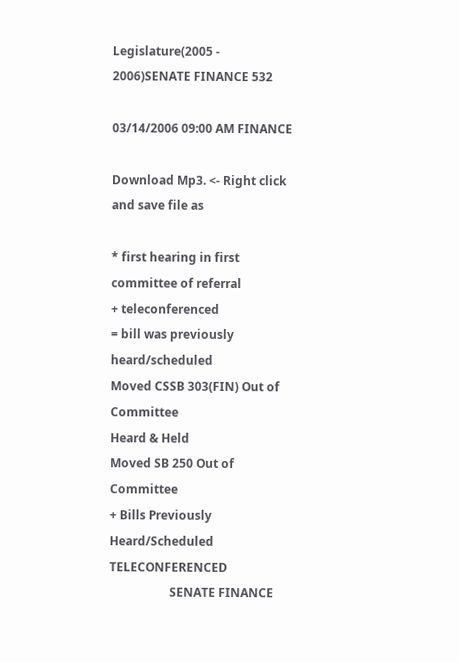Legislature(2005 - 2006)SENATE FINANCE 532

03/14/2006 09:00 AM FINANCE

Download Mp3. <- Right click and save file as

* first hearing in first committee of referral
+ teleconferenced
= bill was previously heard/scheduled
Moved CSSB 303(FIN) Out of Committee
Heard & Held
Moved SB 250 Out of Committee
+ Bills Previously Heard/Scheduled TELECONFERENCED
                    SENATE FINANCE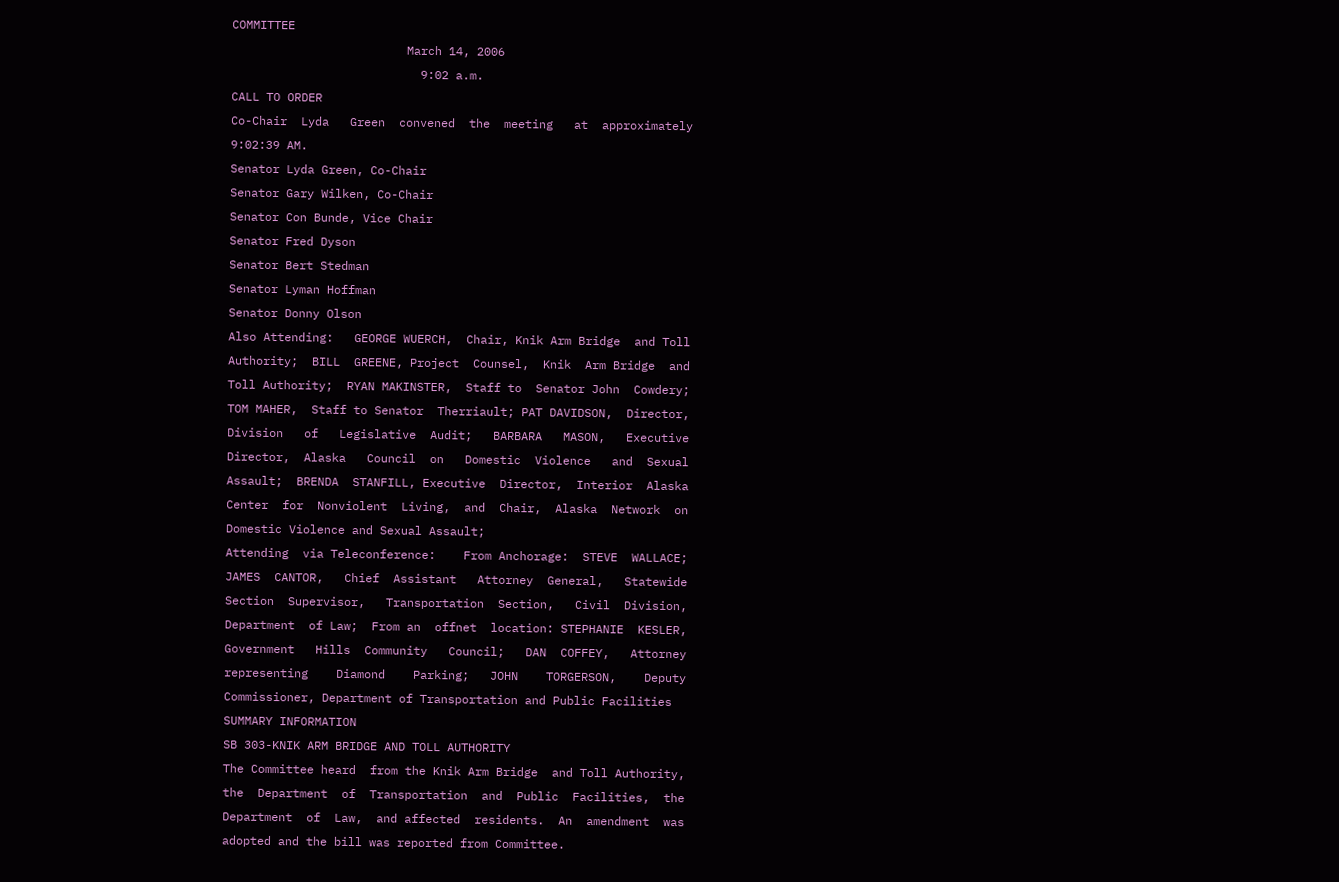COMMITTEE
                         March 14, 2006
                           9:02 a.m.
CALL TO ORDER
Co-Chair  Lyda   Green  convened  the  meeting   at  approximately
9:02:39 AM.
Senator Lyda Green, Co-Chair
Senator Gary Wilken, Co-Chair
Senator Con Bunde, Vice Chair
Senator Fred Dyson
Senator Bert Stedman
Senator Lyman Hoffman
Senator Donny Olson
Also Attending:   GEORGE WUERCH,  Chair, Knik Arm Bridge  and Toll
Authority;  BILL  GREENE, Project  Counsel,  Knik  Arm Bridge  and
Toll Authority;  RYAN MAKINSTER,  Staff to  Senator John  Cowdery;
TOM MAHER,  Staff to Senator  Therriault; PAT DAVIDSON,  Director,
Division   of   Legislative  Audit;   BARBARA   MASON,   Executive
Director,  Alaska   Council  on   Domestic  Violence   and  Sexual
Assault;  BRENDA  STANFILL, Executive  Director,  Interior  Alaska
Center  for  Nonviolent  Living,  and  Chair,  Alaska  Network  on
Domestic Violence and Sexual Assault;
Attending  via Teleconference:    From Anchorage:  STEVE  WALLACE;
JAMES  CANTOR,   Chief  Assistant   Attorney  General,   Statewide
Section  Supervisor,   Transportation  Section,   Civil  Division,
Department  of Law;  From an  offnet  location: STEPHANIE  KESLER,
Government   Hills  Community   Council;   DAN  COFFEY,   Attorney
representing    Diamond    Parking;   JOHN    TORGERSON,    Deputy
Commissioner, Department of Transportation and Public Facilities
SUMMARY INFORMATION
SB 303-KNIK ARM BRIDGE AND TOLL AUTHORITY
The Committee heard  from the Knik Arm Bridge  and Toll Authority,
the  Department  of  Transportation  and  Public  Facilities,  the
Department  of  Law,  and affected  residents.  An  amendment  was
adopted and the bill was reported from Committee.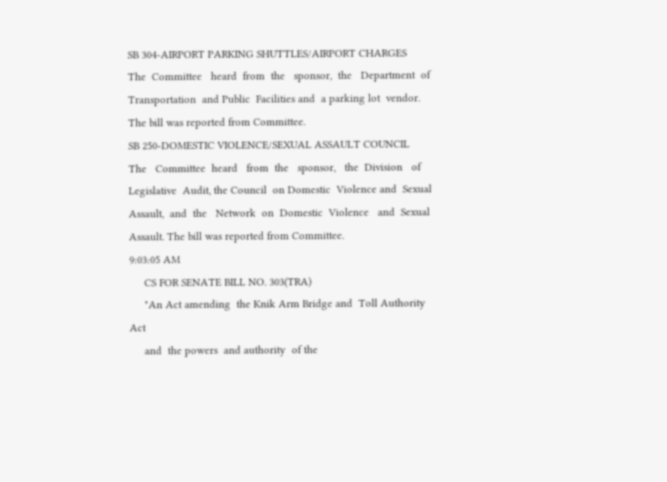SB 304-AIRPORT PARKING SHUTTLES/AIRPORT CHARGES
The  Committee   heard  from  the   sponsor,  the   Department  of
Transportation  and Public  Facilities and  a parking lot  vendor.
The bill was reported from Committee.
SB 250-DOMESTIC VIOLENCE/SEXUAL ASSAULT COUNCIL
The   Committee  heard   from  the   sponsor,   the  Division   of
Legislative  Audit, the Council  on Domestic  Violence and  Sexual
Assault,  and  the   Network  on  Domestic  Violence   and  Sexual
Assault. The bill was reported from Committee.
9:03:05 AM
     CS FOR SENATE BILL NO. 303(TRA)
     "An Act amending  the Knik Arm Bridge and  Toll Authority Act
     and  the powers  and authority  of the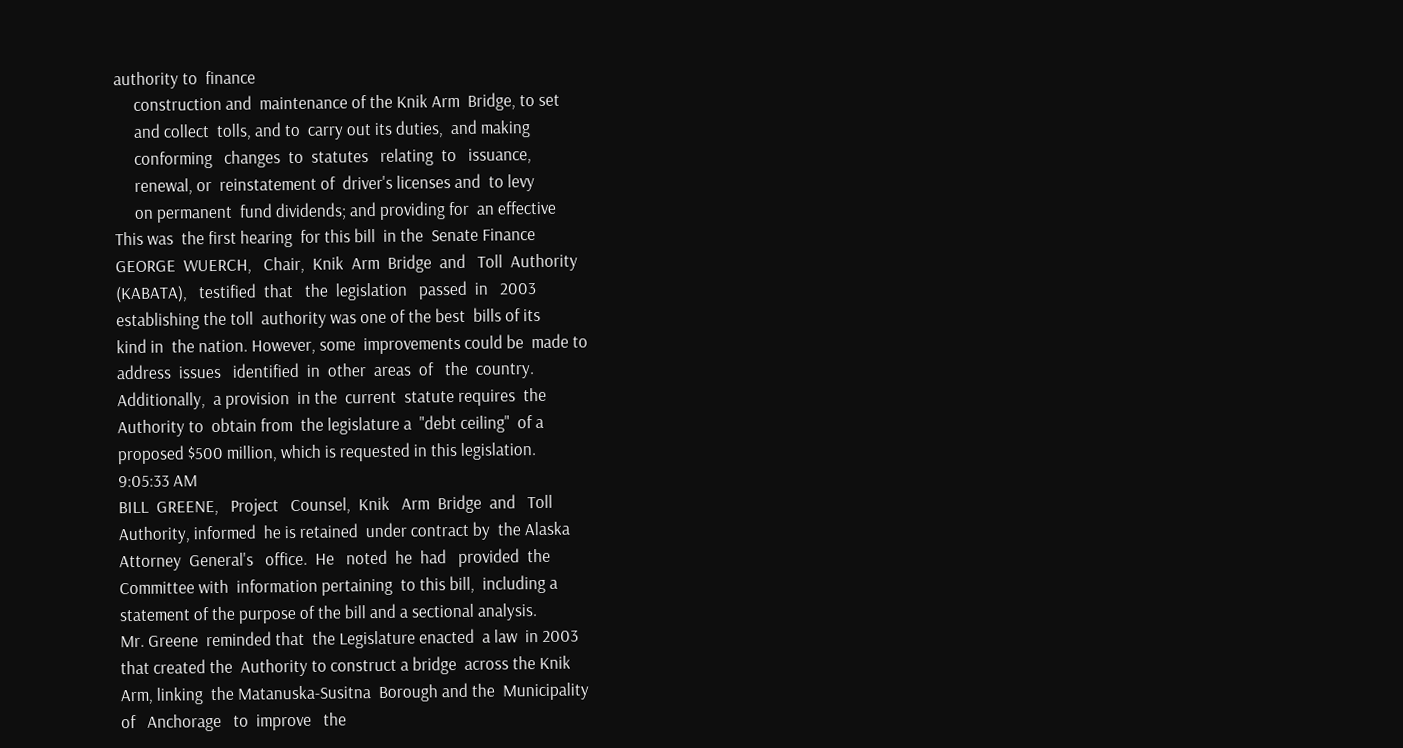authority to  finance
     construction and  maintenance of the Knik Arm  Bridge, to set
     and collect  tolls, and to  carry out its duties,  and making
     conforming   changes  to  statutes   relating  to   issuance,
     renewal, or  reinstatement of  driver's licenses and  to levy
     on permanent  fund dividends; and providing for  an effective
This was  the first hearing  for this bill  in the  Senate Finance
GEORGE  WUERCH,   Chair,  Knik  Arm  Bridge  and   Toll  Authority
(KABATA),   testified  that   the  legislation   passed  in   2003
establishing the toll  authority was one of the best  bills of its
kind in  the nation. However, some  improvements could be  made to
address  issues   identified  in  other  areas  of   the  country.
Additionally,  a provision  in the  current  statute requires  the
Authority to  obtain from  the legislature a  "debt ceiling"  of a
proposed $500 million, which is requested in this legislation.
9:05:33 AM
BILL  GREENE,   Project   Counsel,  Knik   Arm  Bridge  and   Toll
Authority, informed  he is retained  under contract by  the Alaska
Attorney  General's   office.  He   noted  he  had   provided  the
Committee with  information pertaining  to this bill,  including a
statement of the purpose of the bill and a sectional analysis.
Mr. Greene  reminded that  the Legislature enacted  a law  in 2003
that created the  Authority to construct a bridge  across the Knik
Arm, linking  the Matanuska-Susitna  Borough and the  Municipality
of   Anchorage   to  improve   the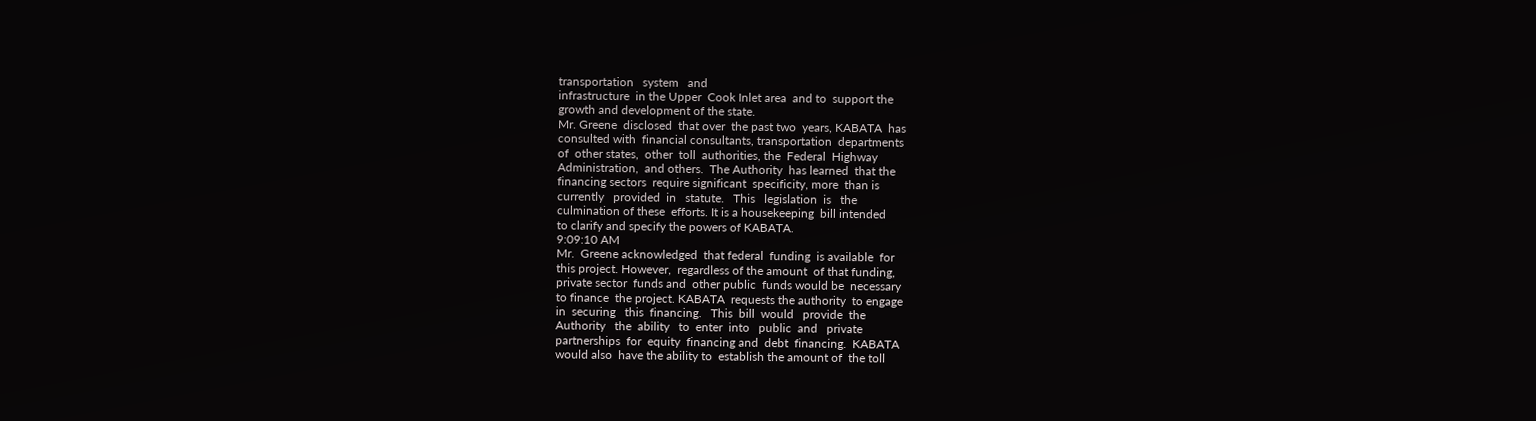transportation   system   and
infrastructure  in the Upper  Cook Inlet area  and to  support the
growth and development of the state.
Mr. Greene  disclosed  that over  the past two  years, KABATA  has
consulted with  financial consultants, transportation  departments
of  other states,  other  toll  authorities, the  Federal  Highway
Administration,  and others.  The Authority  has learned  that the
financing sectors  require significant  specificity, more  than is
currently   provided  in   statute.   This   legislation  is   the
culmination of these  efforts. It is a housekeeping  bill intended
to clarify and specify the powers of KABATA.
9:09:10 AM
Mr.  Greene acknowledged  that federal  funding  is available  for
this project. However,  regardless of the amount  of that funding,
private sector  funds and  other public  funds would be  necessary
to finance  the project. KABATA  requests the authority  to engage
in  securing   this  financing.   This  bill  would   provide  the
Authority   the  ability   to  enter  into   public  and   private
partnerships  for  equity  financing and  debt  financing.  KABATA
would also  have the ability to  establish the amount of  the toll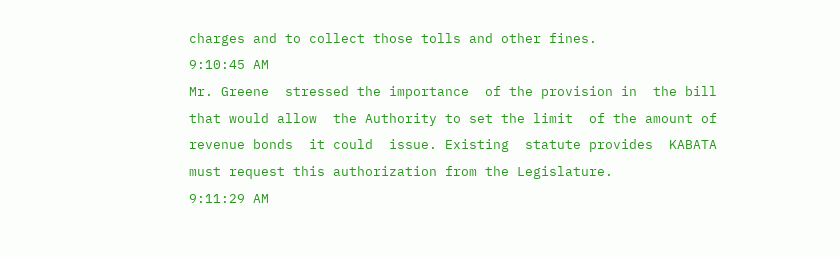charges and to collect those tolls and other fines.
9:10:45 AM
Mr. Greene  stressed the importance  of the provision in  the bill
that would allow  the Authority to set the limit  of the amount of
revenue bonds  it could  issue. Existing  statute provides  KABATA
must request this authorization from the Legislature.
9:11:29 AM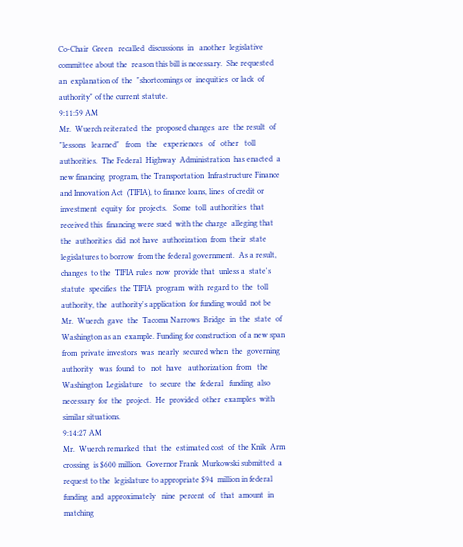Co-Chair  Green   recalled  discussions  in   another  legislative
committee about the  reason this bill is necessary.  She requested
an  explanation of  the  "shortcomings or  inequities  or lack  of
authority" of the current statute.
9:11:59 AM
Mr.  Wuerch reiterated  the  proposed changes  are  the result  of
"lessons   learned"   from   the   experiences   of   other   toll
authorities.  The Federal  Highway  Administration  has enacted  a
new financing  program, the Transportation  Infrastructure Finance
and Innovation Act  (TIFIA), to finance loans, lines  of credit or
investment  equity  for  projects.   Some  toll  authorities  that
received this  financing were sued  with the charge  alleging that
the  authorities  did  not have  authorization  from  their  state
legislatures to borrow  from the federal government.  As a result,
changes  to the  TIFIA rules  now  provide that  unless a  state's
statute  specifies  the TIFIA  program  with  regard to  the  toll
authority, the  authority's application  for funding would  not be
Mr.  Wuerch  gave  the  Tacoma Narrows  Bridge  in  the  state  of
Washington as an  example. Funding for construction  of a new span
from  private investors  was  nearly  secured when  the  governing
authority   was  found  to   not  have   authorization  from   the
Washington  Legislature   to  secure  the  federal   funding  also
necessary  for  the  project.  He  provided  other  examples  with
similar situations.
9:14:27 AM
Mr.  Wuerch remarked  that  the  estimated cost  of  the Knik  Arm
crossing  is $600 million.  Governor Frank  Murkowski submitted  a
request to the  legislature to appropriate $94  million in federal
funding  and  approximately   nine  percent  of   that  amount  in
matching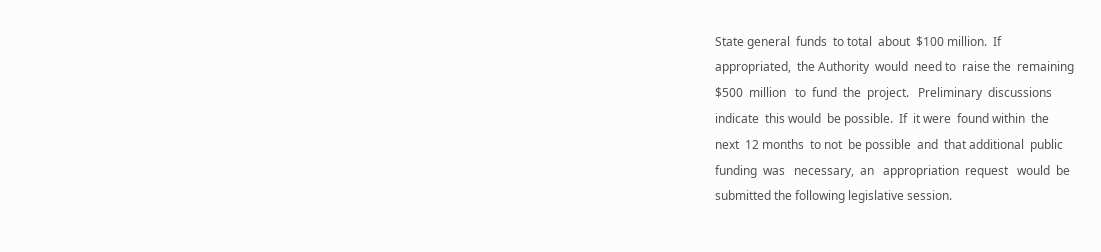State general  funds  to total  about  $100 million.  If
appropriated,  the Authority  would  need to  raise the  remaining
$500  million   to  fund  the  project.   Preliminary  discussions
indicate  this would  be possible.  If  it were  found within  the
next  12 months  to not  be possible  and  that additional  public
funding  was   necessary,  an   appropriation  request   would  be
submitted the following legislative session.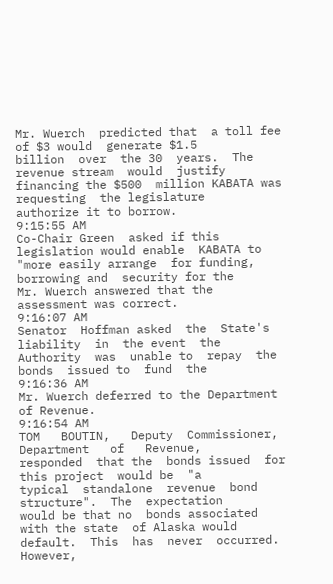Mr. Wuerch  predicted that  a toll fee  of $3 would  generate $1.5
billion  over  the 30  years.  The  revenue stream  would  justify
financing the $500  million KABATA was requesting  the legislature
authorize it to borrow.
9:15:55 AM
Co-Chair Green  asked if this  legislation would enable  KABATA to
"more easily arrange  for funding, borrowing and  security for the
Mr. Wuerch answered that the assessment was correct.
9:16:07 AM
Senator  Hoffman asked  the  State's liability  in  the event  the
Authority  was  unable to  repay  the  bonds  issued to  fund  the
9:16:36 AM
Mr. Wuerch deferred to the Department of Revenue.
9:16:54 AM
TOM   BOUTIN,   Deputy  Commissioner,   Department   of   Revenue,
responded  that the  bonds issued  for  this project  would be  "a
typical  standalone  revenue  bond   structure".  The  expectation
would be that no  bonds associated with the state  of Alaska would
default.  This  has  never  occurred.   However,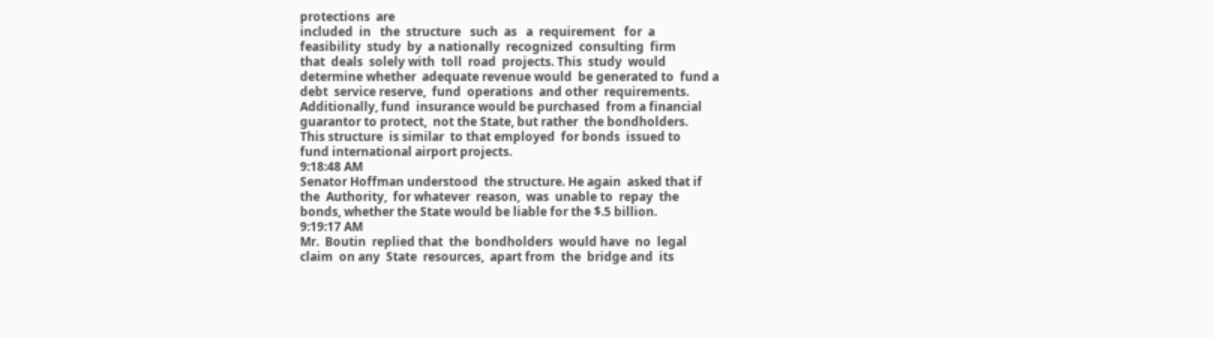protections  are
included  in   the  structure   such  as   a  requirement   for  a
feasibility  study  by  a nationally  recognized  consulting  firm
that  deals  solely with  toll  road  projects. This  study  would
determine whether  adequate revenue would  be generated to  fund a
debt  service reserve,  fund  operations  and other  requirements.
Additionally, fund  insurance would be purchased  from a financial
guarantor to protect,  not the State, but rather  the bondholders.
This structure  is similar  to that employed  for bonds  issued to
fund international airport projects.
9:18:48 AM
Senator Hoffman understood  the structure. He again  asked that if
the  Authority,  for whatever  reason,  was  unable to  repay  the
bonds, whether the State would be liable for the $.5 billion.
9:19:17 AM
Mr.  Boutin  replied that  the  bondholders  would have  no  legal
claim  on any  State  resources,  apart from  the  bridge and  its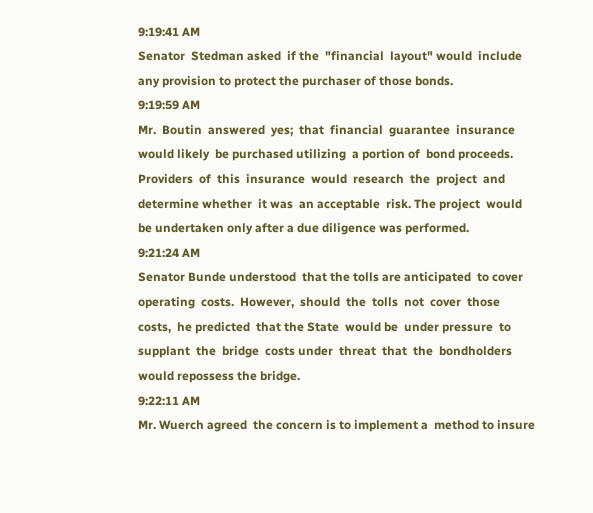9:19:41 AM
Senator  Stedman asked  if the  "financial  layout" would  include
any provision to protect the purchaser of those bonds.
9:19:59 AM
Mr.  Boutin  answered  yes;  that  financial  guarantee  insurance
would likely  be purchased utilizing  a portion of  bond proceeds.
Providers  of  this  insurance  would  research  the  project  and
determine whether  it was  an acceptable  risk. The project  would
be undertaken only after a due diligence was performed.
9:21:24 AM
Senator Bunde understood  that the tolls are anticipated  to cover
operating  costs.  However,  should  the  tolls  not  cover  those
costs,  he predicted  that the State  would be  under pressure  to
supplant  the  bridge  costs under  threat  that  the  bondholders
would repossess the bridge.
9:22:11 AM
Mr. Wuerch agreed  the concern is to implement a  method to insure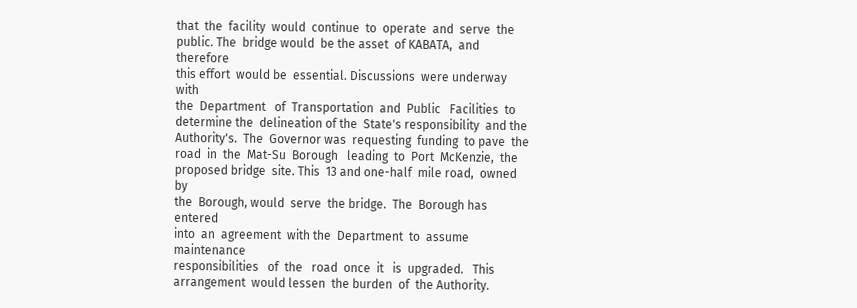that  the  facility  would  continue  to  operate  and  serve  the
public. The  bridge would  be the asset  of KABATA,  and therefore
this effort  would be  essential. Discussions  were underway  with
the  Department   of  Transportation  and  Public   Facilities  to
determine the  delineation of the  State's responsibility  and the
Authority's.  The  Governor was  requesting  funding  to pave  the
road  in  the  Mat-Su  Borough   leading  to  Port  McKenzie,  the
proposed bridge  site. This  13 and one-half  mile road,  owned by
the  Borough, would  serve  the bridge.  The  Borough has  entered
into  an  agreement  with the  Department  to  assume  maintenance
responsibilities   of  the   road  once  it   is  upgraded.   This
arrangement  would lessen  the burden  of  the Authority.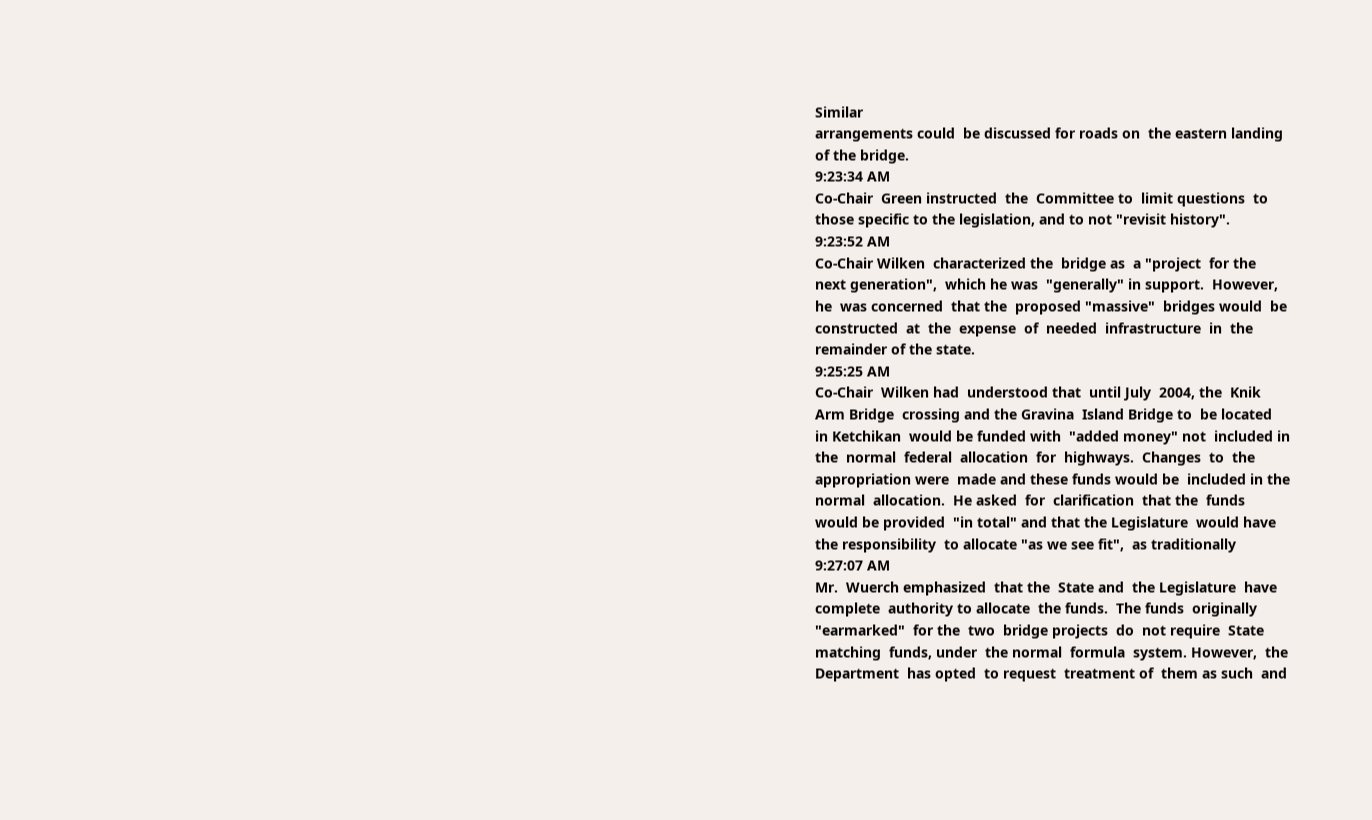Similar
arrangements could  be discussed for roads on  the eastern landing
of the bridge.
9:23:34 AM
Co-Chair  Green instructed  the  Committee to  limit questions  to
those specific to the legislation, and to not "revisit history".
9:23:52 AM
Co-Chair Wilken  characterized the  bridge as  a "project  for the
next generation",  which he was  "generally" in support.  However,
he  was concerned  that the  proposed "massive"  bridges would  be
constructed  at  the  expense  of  needed  infrastructure  in  the
remainder of the state.
9:25:25 AM
Co-Chair  Wilken had  understood that  until July  2004, the  Knik
Arm Bridge  crossing and the Gravina  Island Bridge to  be located
in Ketchikan  would be funded with  "added money" not  included in
the  normal  federal  allocation  for  highways.  Changes  to  the
appropriation were  made and these funds would be  included in the
normal  allocation.  He asked  for  clarification  that the  funds
would be provided  "in total" and that the Legislature  would have
the responsibility  to allocate "as we see fit",  as traditionally
9:27:07 AM
Mr.  Wuerch emphasized  that the  State and  the Legislature  have
complete  authority to allocate  the funds.  The funds  originally
"earmarked"  for the  two  bridge projects  do  not require  State
matching  funds, under  the normal  formula  system. However,  the
Department  has opted  to request  treatment of  them as such  and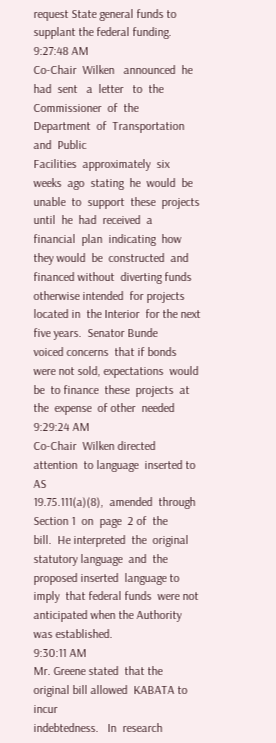request State general funds to supplant the federal funding.
9:27:48 AM
Co-Chair  Wilken   announced  he   had  sent   a  letter   to  the
Commissioner  of  the  Department  of  Transportation  and  Public
Facilities  approximately  six  weeks  ago  stating  he  would  be
unable  to  support  these  projects   until  he  had  received  a
financial  plan  indicating  how  they would  be  constructed  and
financed without  diverting funds otherwise intended  for projects
located in  the Interior  for the next  five years.  Senator Bunde
voiced concerns  that if bonds  were not sold, expectations  would
be  to finance  these  projects  at the  expense  of other  needed
9:29:24 AM
Co-Chair  Wilken directed  attention  to language  inserted to  AS
19.75.111(a)(8),  amended  through  Section 1  on  page  2 of  the
bill.  He interpreted  the  original  statutory language  and  the
proposed inserted  language to imply  that federal funds  were not
anticipated when the Authority was established.
9:30:11 AM
Mr. Greene stated  that the original bill allowed  KABATA to incur
indebtedness.   In  research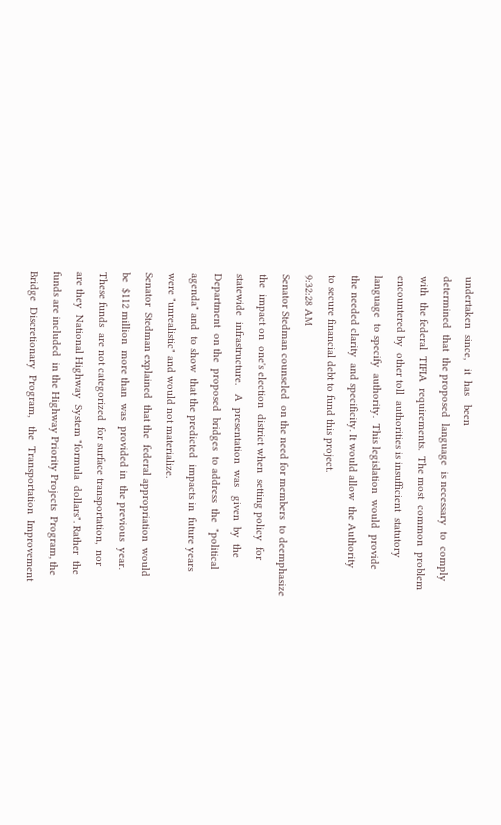undertaken  since,   it  has   been
determined  that  the proposed  language  is necessary  to  comply
with  the federal  TIFIA  requirements.  The most  common  problem
encountered by  other toll  authorities is insufficient  statutory
language  to specify  authority.  This legislation  would  provide
the needed clarity  and specificity. It would allow  the Authority
to secure financial debt to fund this project.
9:32:28 AM
Senator Stedman counseled  on the need for members  to deemphasize
the  impact on  one's election  district when  setting policy  for
statewide  infrastructure.   A  presentation  was   given  by  the
Department  on the  proposed  bridges  to address  the  "political
agenda" and  to show  that the predicted  impacts in  future years
were "unrealistic" and would not materialize.
Senator  Stedman explained  that the  federal appropriation  would
be  $112 million  more than  was  provided in  the previous  year.
These funds  are not categorized  for surface transportation,  nor
are they  National Highway  System "formula  dollars". Rather  the
funds are included  in the Highway Priority Projects  Program, the
Bridge  Discretionary  Program,   the  Transportation  Improvement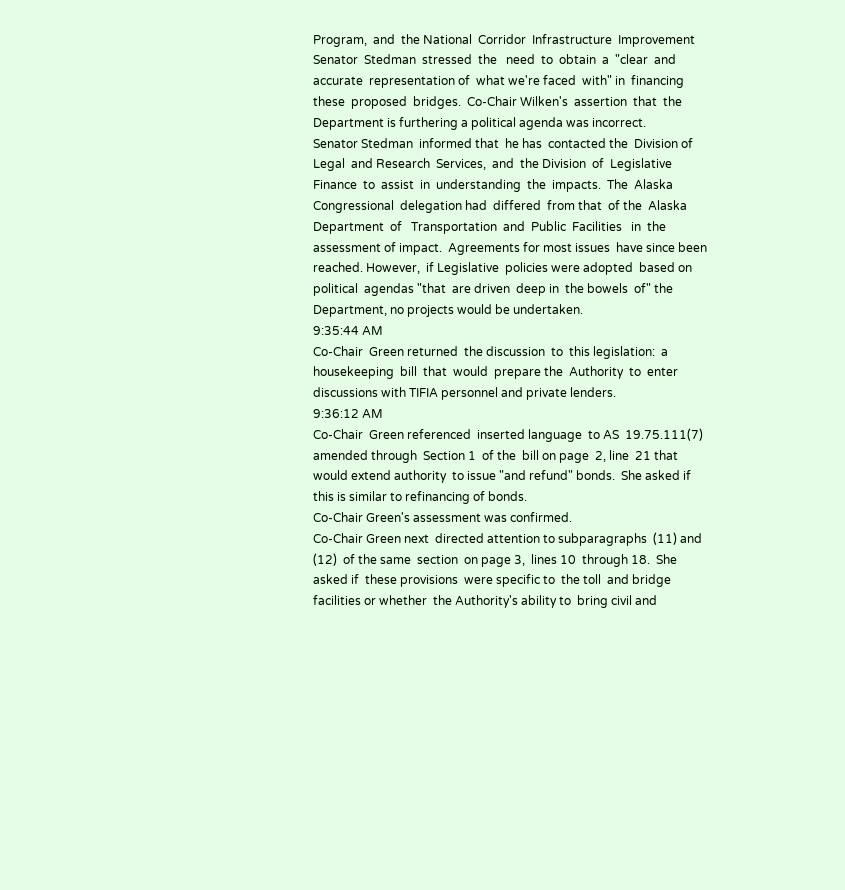Program,  and  the National  Corridor  Infrastructure  Improvement
Senator  Stedman  stressed  the   need  to  obtain  a  "clear  and
accurate  representation of  what we're faced  with" in  financing
these  proposed  bridges.  Co-Chair Wilken's  assertion  that  the
Department is furthering a political agenda was incorrect.
Senator Stedman  informed that  he has  contacted the  Division of
Legal  and Research  Services,  and  the Division  of  Legislative
Finance  to  assist  in  understanding  the  impacts.  The  Alaska
Congressional  delegation had  differed  from that  of the  Alaska
Department  of   Transportation  and  Public  Facilities   in  the
assessment of impact.  Agreements for most issues  have since been
reached. However,  if Legislative  policies were adopted  based on
political  agendas "that  are driven  deep in  the bowels  of" the
Department, no projects would be undertaken.
9:35:44 AM
Co-Chair  Green returned  the discussion  to  this legislation:  a
housekeeping  bill  that  would  prepare the  Authority  to  enter
discussions with TIFIA personnel and private lenders.
9:36:12 AM
Co-Chair  Green referenced  inserted language  to AS  19.75.111(7)
amended through  Section 1  of the  bill on page  2, line  21 that
would extend authority  to issue "and refund" bonds.  She asked if
this is similar to refinancing of bonds.
Co-Chair Green's assessment was confirmed.
Co-Chair Green next  directed attention to subparagraphs  (11) and
(12)  of the same  section  on page 3,  lines 10  through 18.  She
asked if  these provisions  were specific to  the toll  and bridge
facilities or whether  the Authority's ability to  bring civil and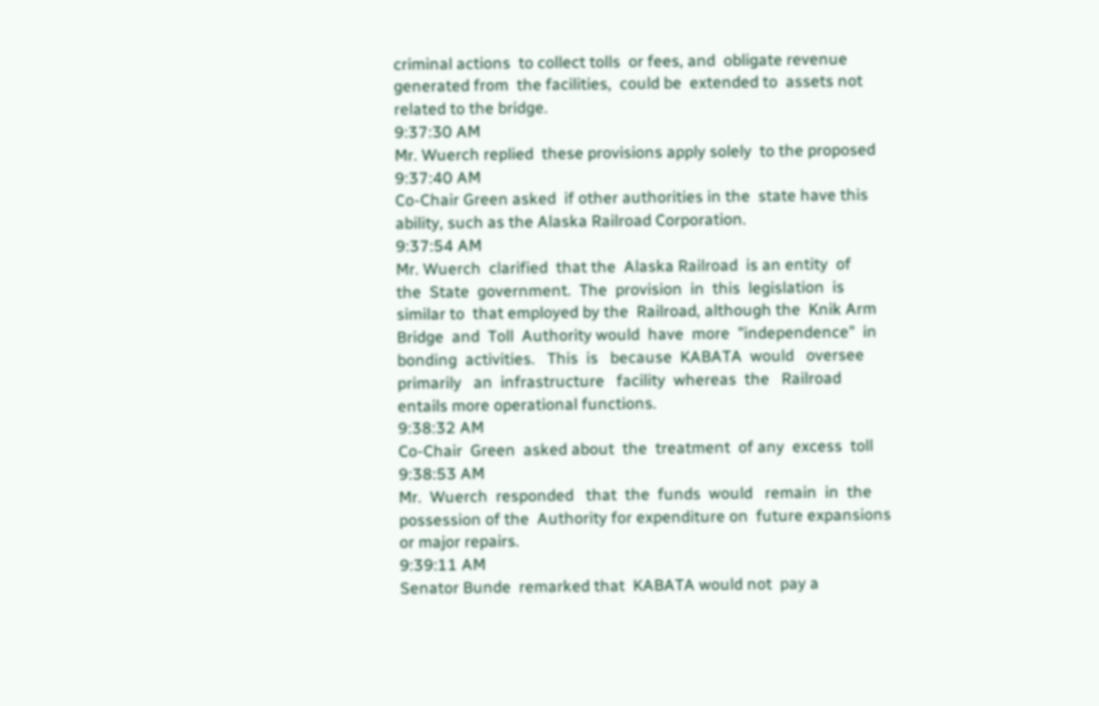criminal actions  to collect tolls  or fees, and  obligate revenue
generated from  the facilities,  could be  extended to  assets not
related to the bridge.
9:37:30 AM
Mr. Wuerch replied  these provisions apply solely  to the proposed
9:37:40 AM
Co-Chair Green asked  if other authorities in the  state have this
ability, such as the Alaska Railroad Corporation.
9:37:54 AM
Mr. Wuerch  clarified  that the  Alaska Railroad  is an entity  of
the  State  government.  The  provision  in  this  legislation  is
similar to  that employed by the  Railroad, although the  Knik Arm
Bridge  and  Toll  Authority would  have  more  "independence"  in
bonding  activities.   This  is   because  KABATA  would   oversee
primarily   an  infrastructure   facility  whereas  the   Railroad
entails more operational functions.
9:38:32 AM
Co-Chair  Green  asked about  the  treatment  of any  excess  toll
9:38:53 AM
Mr.  Wuerch  responded   that  the  funds  would   remain  in  the
possession of the  Authority for expenditure on  future expansions
or major repairs.
9:39:11 AM
Senator Bunde  remarked that  KABATA would not  pay a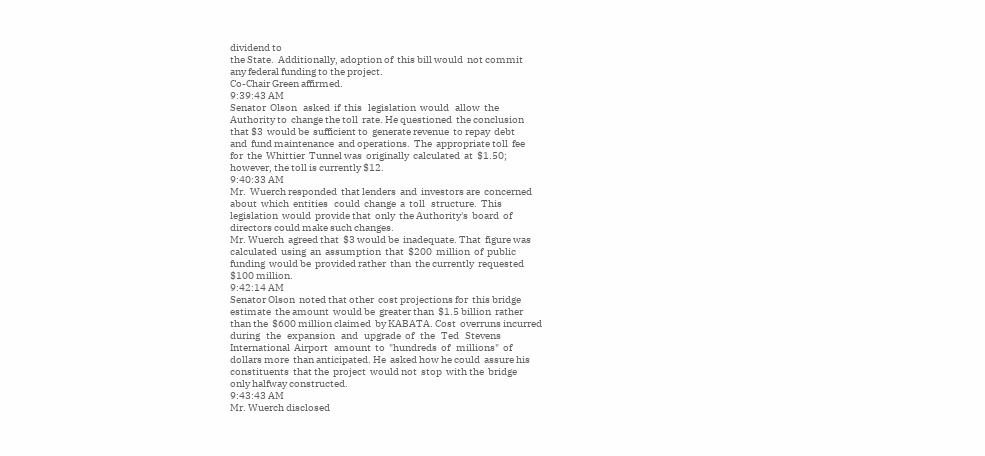dividend to
the State.  Additionally, adoption of  this bill would  not commit
any federal funding to the project.
Co-Chair Green affirmed.
9:39:43 AM
Senator  Olson   asked  if  this   legislation  would   allow  the
Authority to  change the toll  rate. He questioned  the conclusion
that $3  would be  sufficient to  generate revenue  to repay  debt
and  fund maintenance  and operations.  The  appropriate toll  fee
for  the  Whittier  Tunnel was  originally  calculated  at  $1.50;
however, the toll is currently $12.
9:40:33 AM
Mr.  Wuerch responded  that lenders  and  investors are  concerned
about  which  entities   could  change  a  toll   structure.  This
legislation  would  provide that  only  the Authority's  board  of
directors could make such changes.
Mr. Wuerch  agreed that  $3 would be  inadequate. That  figure was
calculated  using  an  assumption  that  $200  million  of  public
funding  would be  provided rather  than  the currently  requested
$100 million.
9:42:14 AM
Senator Olson  noted that other  cost projections for  this bridge
estimate  the amount  would be  greater than  $1.5 billion  rather
than the  $600 million claimed  by KABATA. Cost  overruns incurred
during   the   expansion   and   upgrade  of   the   Ted   Stevens
International  Airport   amount  to  "hundreds  of   millions"  of
dollars more  than anticipated. He  asked how he could  assure his
constituents  that the  project  would not  stop  with the  bridge
only halfway constructed.
9:43:43 AM
Mr. Wuerch disclosed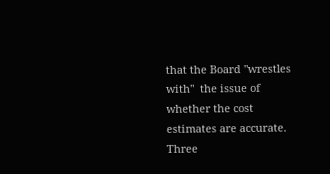that the Board "wrestles with"  the issue of
whether the cost  estimates are accurate. Three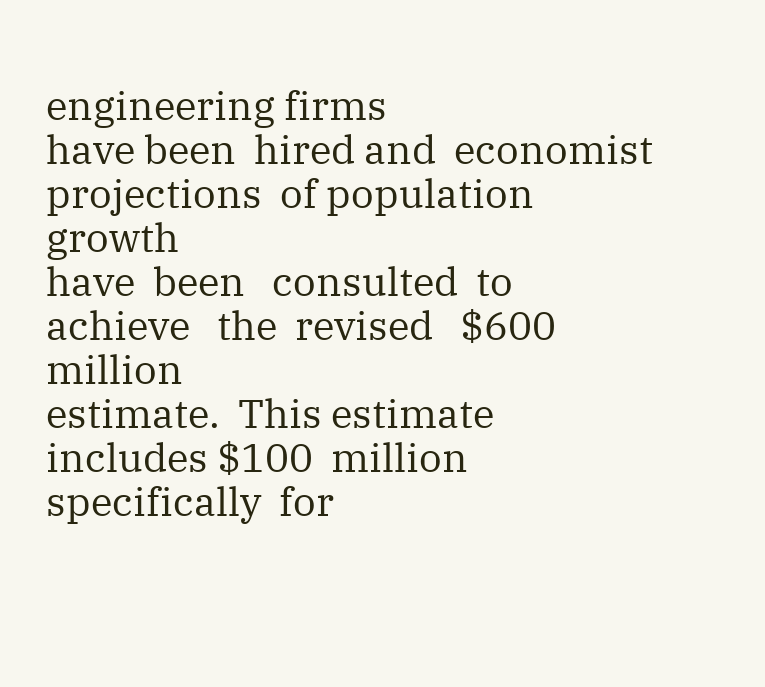engineering firms
have been  hired and  economist projections  of population  growth
have  been   consulted  to  achieve   the  revised   $600  million
estimate.  This estimate  includes $100  million specifically  for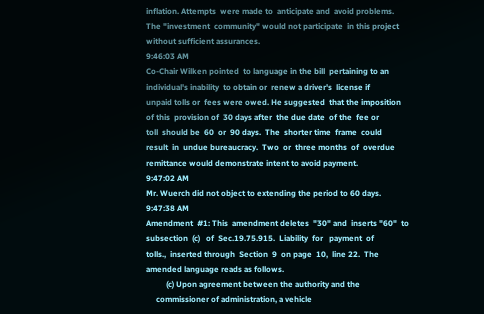inflation. Attempts  were made to  anticipate and  avoid problems.
The "investment  community" would not participate  in this project
without sufficient assurances.
9:46:03 AM
Co-Chair Wilken pointed  to language in the bill  pertaining to an
individual's inability  to obtain or  renew a driver's  license if
unpaid tolls or  fees were owed. He suggested  that the imposition
of this  provision of  30 days after  the due date  of the  fee or
toll  should be  60  or  90 days.  The  shorter time  frame  could
result  in  undue bureaucracy.  Two  or  three months  of  overdue
remittance would demonstrate intent to avoid payment.
9:47:02 AM
Mr. Wuerch did not object to extending the period to 60 days.
9:47:38 AM
Amendment  #1: This  amendment deletes  "30" and  inserts "60"  to
subsection  (c)   of  Sec.19.75.915.  Liability  for   payment  of
tolls.,  inserted through  Section  9  on page  10,  line 22.  The
amended language reads as follows.
          (c) Upon agreement between the authority and the
     commissioner of administration, a vehicle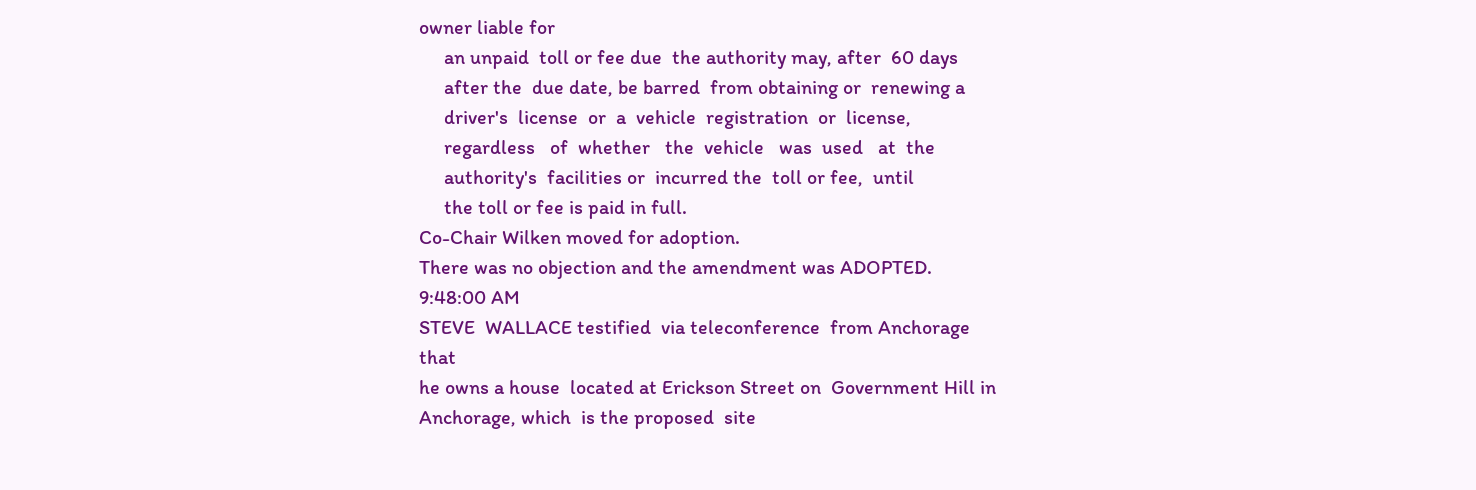owner liable for
     an unpaid  toll or fee due  the authority may, after  60 days
     after the  due date, be barred  from obtaining or  renewing a
     driver's  license  or  a  vehicle  registration  or  license,
     regardless   of  whether   the  vehicle   was  used   at  the
     authority's  facilities or  incurred the  toll or fee,  until
     the toll or fee is paid in full.
Co-Chair Wilken moved for adoption.
There was no objection and the amendment was ADOPTED.
9:48:00 AM
STEVE  WALLACE testified  via teleconference  from Anchorage  that
he owns a house  located at Erickson Street on  Government Hill in
Anchorage, which  is the proposed  site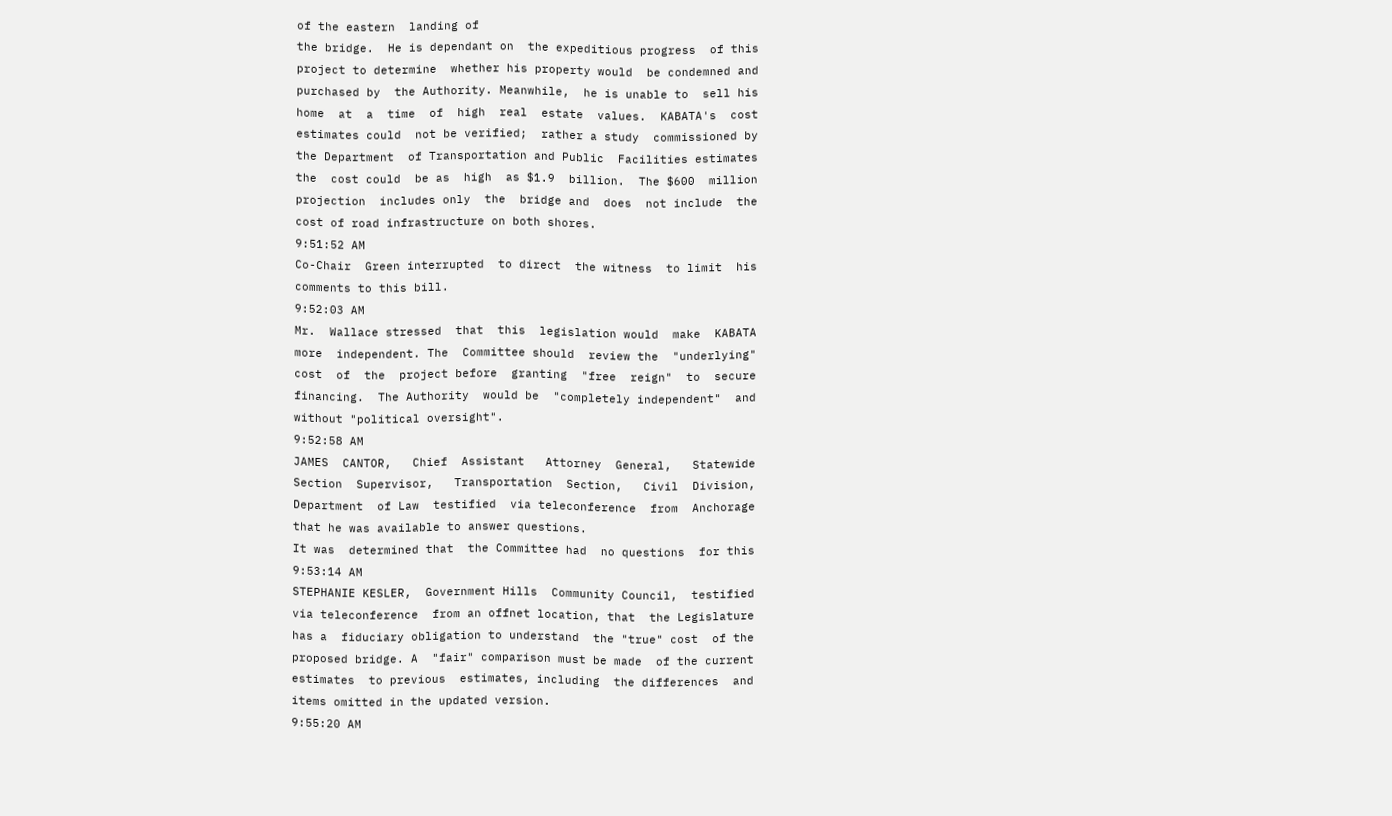of the eastern  landing of
the bridge.  He is dependant on  the expeditious progress  of this
project to determine  whether his property would  be condemned and
purchased by  the Authority. Meanwhile,  he is unable to  sell his
home  at  a  time  of  high  real  estate  values.  KABATA's  cost
estimates could  not be verified;  rather a study  commissioned by
the Department  of Transportation and Public  Facilities estimates
the  cost could  be as  high  as $1.9  billion.  The $600  million
projection  includes only  the  bridge and  does  not include  the
cost of road infrastructure on both shores.
9:51:52 AM
Co-Chair  Green interrupted  to direct  the witness  to limit  his
comments to this bill.
9:52:03 AM
Mr.  Wallace stressed  that  this  legislation would  make  KABATA
more  independent. The  Committee should  review the  "underlying"
cost  of  the  project before  granting  "free  reign"  to  secure
financing.  The Authority  would be  "completely independent"  and
without "political oversight".
9:52:58 AM
JAMES  CANTOR,   Chief  Assistant   Attorney  General,   Statewide
Section  Supervisor,   Transportation  Section,   Civil  Division,
Department  of Law  testified  via teleconference  from  Anchorage
that he was available to answer questions.
It was  determined that  the Committee had  no questions  for this
9:53:14 AM
STEPHANIE KESLER,  Government Hills  Community Council,  testified
via teleconference  from an offnet location, that  the Legislature
has a  fiduciary obligation to understand  the "true" cost  of the
proposed bridge. A  "fair" comparison must be made  of the current
estimates  to previous  estimates, including  the differences  and
items omitted in the updated version.
9:55:20 AM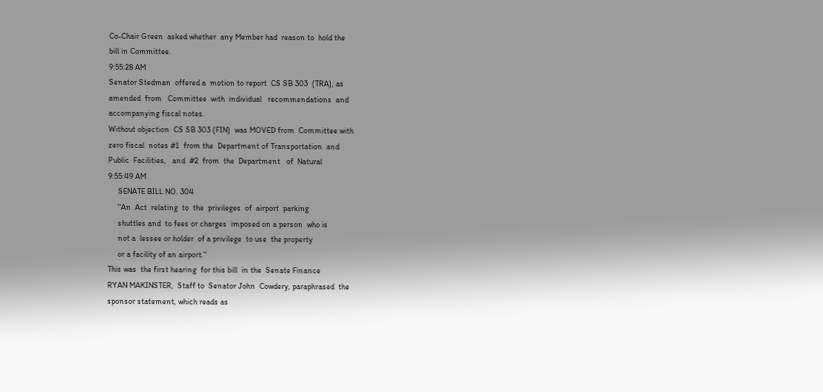Co-Chair Green  asked whether  any Member had  reason to  hold the
bill in Committee.
9:55:28 AM
Senator Stedman  offered a  motion to report  CS SB 303  (TRA), as
amended  from   Committee  with  individual   recommendations  and
accompanying fiscal notes.
Without objection  CS SB 303 (FIN)  was MOVED from  Committee with
zero fiscal  notes #1  from the  Department of Transportation  and
Public  Facilities,   and  #2  from  the  Department   of  Natural
9:55:49 AM
     SENATE BILL NO. 304
     "An  Act  relating  to  the  privileges  of  airport  parking
     shuttles and  to fees or charges  imposed on a person  who is
     not a  lessee or holder  of a privilege  to use  the property
     or a facility of an airport."
This was  the first hearing  for this bill  in the  Senate Finance
RYAN MAKINSTER,  Staff to  Senator John  Cowdery, paraphrased  the
sponsor statement, which reads as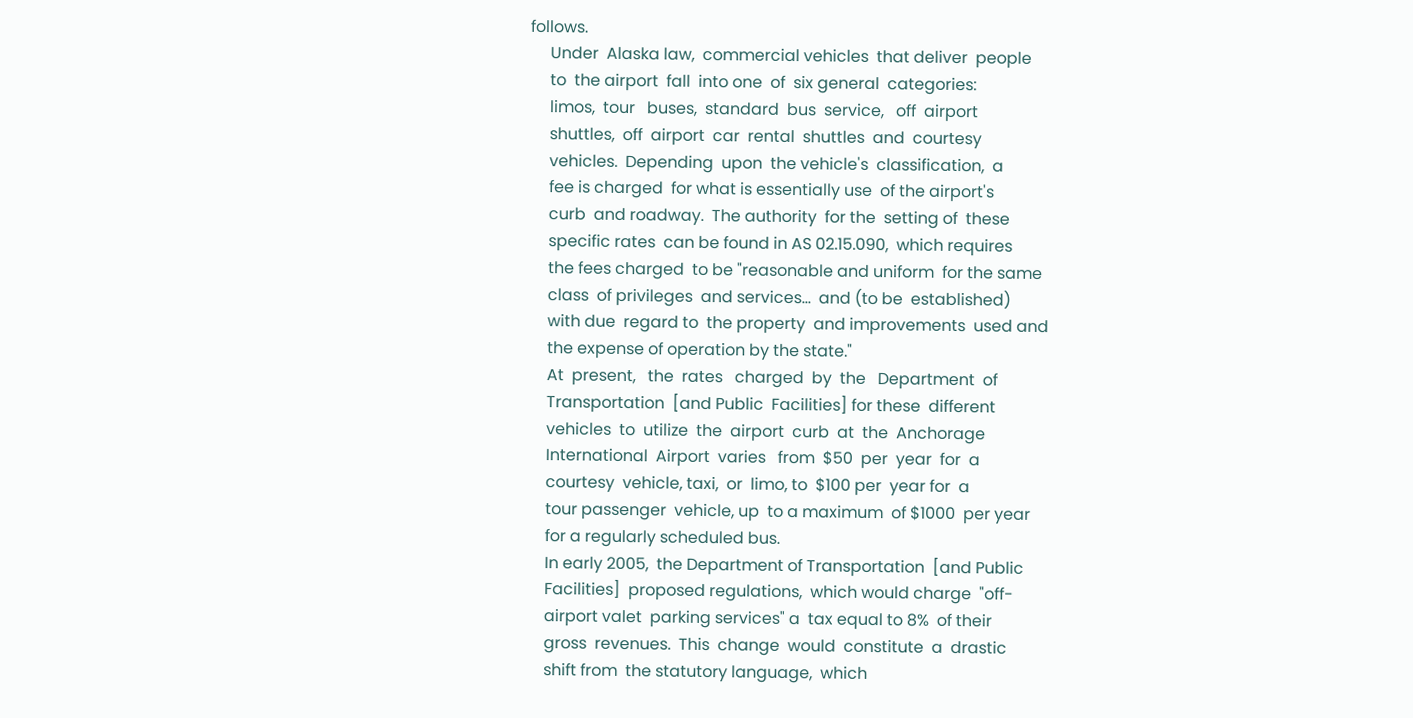follows.
     Under  Alaska law,  commercial vehicles  that deliver  people
     to  the airport  fall  into one  of  six general  categories:
     limos,  tour   buses,  standard  bus  service,   off  airport
     shuttles,  off  airport  car  rental  shuttles  and  courtesy
     vehicles.  Depending  upon  the vehicle's  classification,  a
     fee is charged  for what is essentially use  of the airport's
     curb  and roadway.  The authority  for the  setting of  these
     specific rates  can be found in AS 02.15.090,  which requires
     the fees charged  to be "reasonable and uniform  for the same
     class  of privileges  and services…  and (to be  established)
     with due  regard to  the property  and improvements  used and
     the expense of operation by the state."
     At  present,   the  rates   charged  by  the   Department  of
     Transportation  [and Public  Facilities] for these  different
     vehicles  to  utilize  the  airport  curb  at  the  Anchorage
     International  Airport  varies   from  $50  per  year  for  a
     courtesy  vehicle, taxi,  or  limo, to  $100 per  year for  a
     tour passenger  vehicle, up  to a maximum  of $1000  per year
     for a regularly scheduled bus.
     In early 2005,  the Department of Transportation  [and Public
     Facilities]  proposed regulations,  which would charge  "off-
     airport valet  parking services" a  tax equal to 8%  of their
     gross  revenues.  This  change  would  constitute  a  drastic
     shift from  the statutory language,  which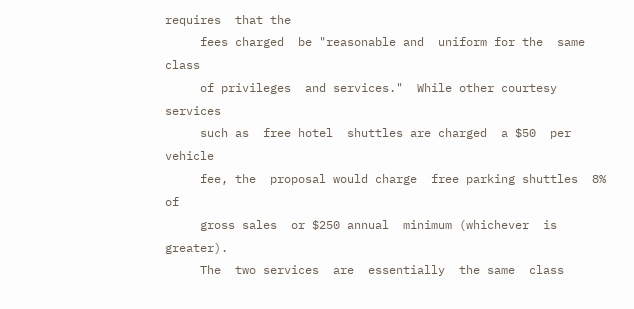requires  that the
     fees charged  be "reasonable and  uniform for the  same class
     of privileges  and services."  While other courtesy  services
     such as  free hotel  shuttles are charged  a $50  per vehicle
     fee, the  proposal would charge  free parking shuttles  8% of
     gross sales  or $250 annual  minimum (whichever  is greater).
     The  two services  are  essentially  the same  class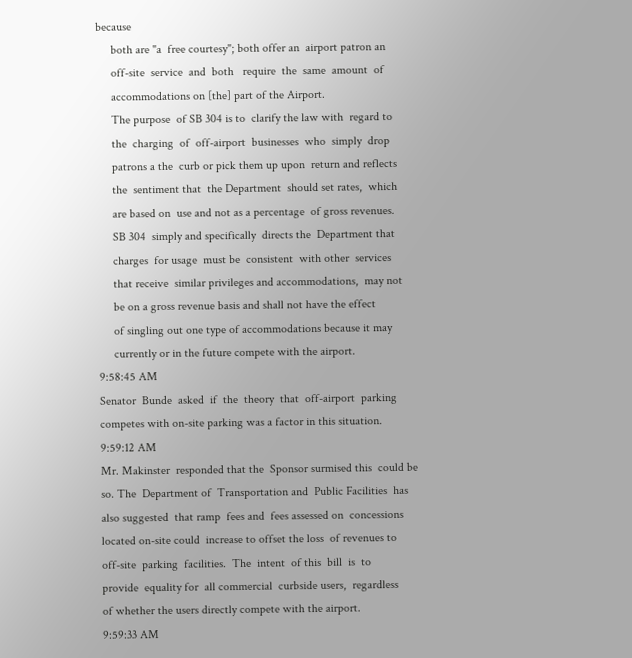because
     both are "a  free courtesy"; both offer an  airport patron an
     off-site  service  and  both   require  the  same  amount  of
     accommodations on [the] part of the Airport.
     The purpose  of SB 304 is to  clarify the law with  regard to
     the  charging  of  off-airport  businesses  who  simply  drop
     patrons a the  curb or pick them up upon  return and reflects
     the  sentiment that  the Department  should set rates,  which
     are based on  use and not as a percentage  of gross revenues.
     SB 304  simply and specifically  directs the  Department that
     charges  for usage  must be  consistent  with other  services
     that receive  similar privileges and accommodations,  may not
     be on a gross revenue basis and shall not have the effect
     of singling out one type of accommodations because it may
     currently or in the future compete with the airport.
9:58:45 AM
Senator  Bunde  asked  if  the  theory  that  off-airport  parking
competes with on-site parking was a factor in this situation.
9:59:12 AM
Mr. Makinster  responded that the  Sponsor surmised this  could be
so. The  Department of  Transportation and  Public Facilities  has
also suggested  that ramp  fees and  fees assessed on  concessions
located on-site could  increase to offset the loss  of revenues to
off-site  parking  facilities.  The  intent  of this  bill  is  to
provide  equality for  all commercial  curbside users,  regardless
of whether the users directly compete with the airport.
9:59:33 AM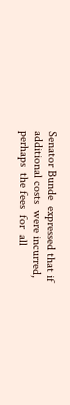Senator Bunde  expressed that if  additional costs  were incurred,
perhaps  the fees  for  all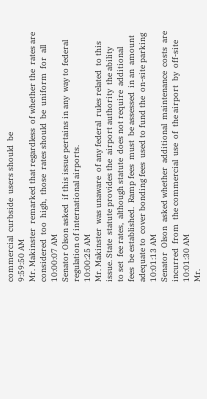commercial  curbside  users should  be
9:59:50 AM
Mr. Makinster  remarked that regardless  of whether the  rates are
considered  too  high,  those  rates should  be  uniform  for  all
10:00:07 AM
Senator Olson asked  if this issue pertains in any  way to federal
regulation of international airports.
10:00:25 AM
Mr. Makinster  was unaware  of any federal  rules related  to this
issue. State  statute provides the  airport authority  the ability
to set  fee rates,  although statute  does not require  additional
fees  be established.  Ramp fees  must  be assessed  in an  amount
adequate to  cover bonding fees  used to fund the  on-site parking
10:01:13 AM
Senator  Olson  asked whether  additional  maintenance  costs  are
incurred  from  the commercial  use  of  the airport  by  off-site
10:01:30 AM
Mr.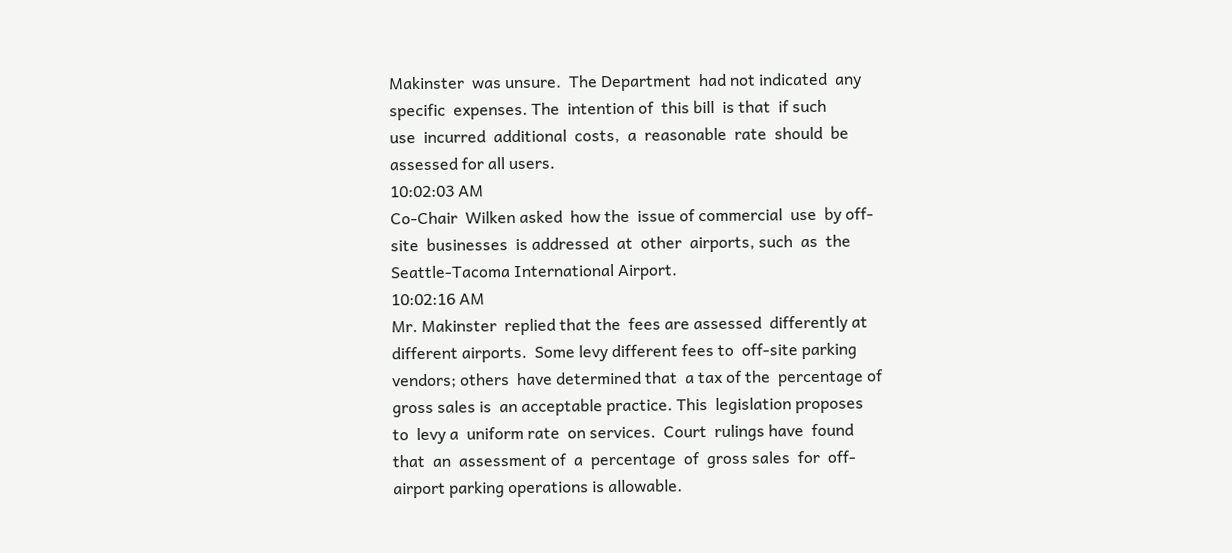Makinster  was unsure.  The Department  had not indicated  any
specific  expenses. The  intention of  this bill  is that  if such
use  incurred  additional  costs,  a  reasonable  rate  should  be
assessed for all users.
10:02:03 AM
Co-Chair  Wilken asked  how the  issue of commercial  use  by off-
site  businesses  is addressed  at  other  airports, such  as  the
Seattle-Tacoma International Airport.
10:02:16 AM
Mr. Makinster  replied that the  fees are assessed  differently at
different airports.  Some levy different fees to  off-site parking
vendors; others  have determined that  a tax of the  percentage of
gross sales is  an acceptable practice. This  legislation proposes
to  levy a  uniform rate  on services.  Court  rulings have  found
that  an  assessment of  a  percentage  of  gross sales  for  off-
airport parking operations is allowable.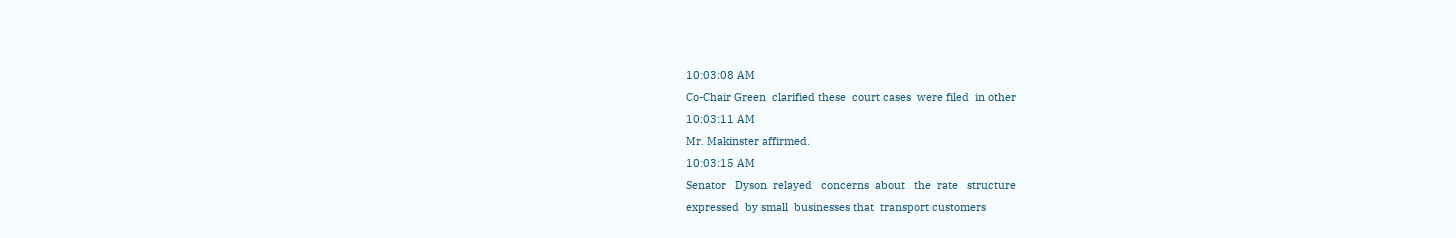10:03:08 AM
Co-Chair Green  clarified these  court cases  were filed  in other
10:03:11 AM
Mr. Makinster affirmed.
10:03:15 AM
Senator   Dyson  relayed   concerns  about   the  rate   structure
expressed  by small  businesses that  transport customers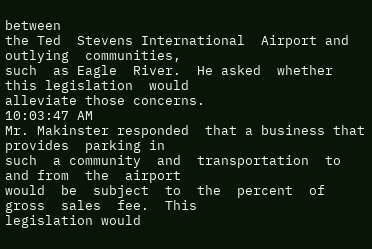between
the Ted  Stevens International  Airport and outlying  communities,
such  as Eagle  River.  He asked  whether  this legislation  would
alleviate those concerns.
10:03:47 AM
Mr. Makinster responded  that a business that provides  parking in
such  a community  and  transportation  to  and from  the  airport
would  be  subject  to  the  percent  of  gross  sales  fee.  This
legislation would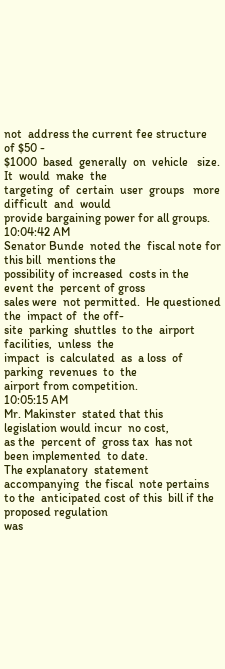not  address the current fee structure  of $50 -
$1000  based  generally  on  vehicle   size.  It  would  make  the
targeting  of  certain  user  groups   more  difficult  and  would
provide bargaining power for all groups.
10:04:42 AM
Senator Bunde  noted the  fiscal note for  this bill  mentions the
possibility of increased  costs in the event the  percent of gross
sales were  not permitted.  He questioned the  impact of  the off-
site  parking  shuttles  to the  airport  facilities,  unless  the
impact  is  calculated  as  a loss  of  parking  revenues  to  the
airport from competition.
10:05:15 AM
Mr. Makinster  stated that this  legislation would incur  no cost,
as the  percent of  gross tax  has not  been implemented  to date.
The explanatory  statement accompanying  the fiscal  note pertains
to the  anticipated cost of this  bill if the  proposed regulation
was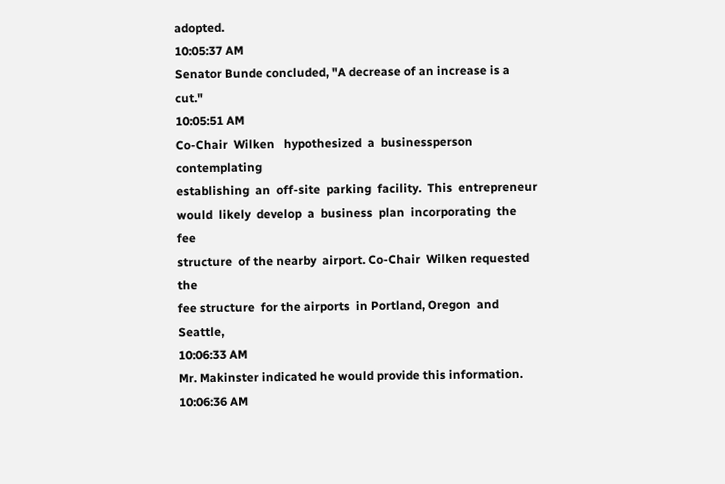adopted.
10:05:37 AM
Senator Bunde concluded, "A decrease of an increase is a cut."
10:05:51 AM
Co-Chair  Wilken   hypothesized  a  businessperson   contemplating
establishing  an  off-site  parking  facility.  This  entrepreneur
would  likely  develop  a  business  plan  incorporating  the  fee
structure  of the nearby  airport. Co-Chair  Wilken requested  the
fee structure  for the airports  in Portland, Oregon  and Seattle,
10:06:33 AM
Mr. Makinster indicated he would provide this information.
10:06:36 AM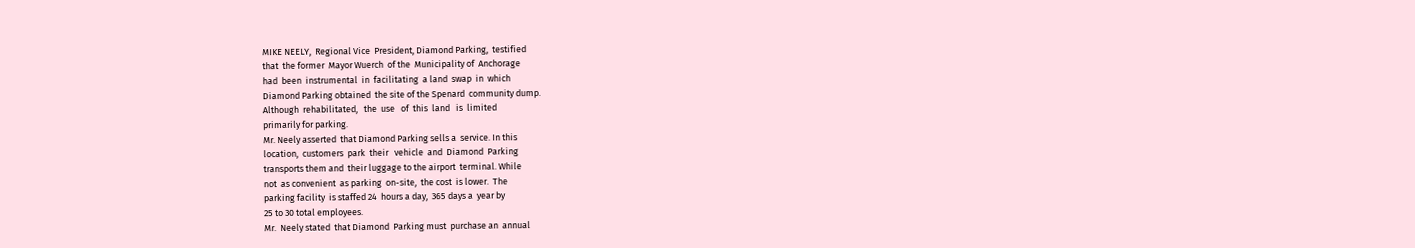MIKE NEELY,  Regional Vice  President, Diamond Parking,  testified
that  the former  Mayor Wuerch  of the  Municipality of  Anchorage
had  been  instrumental  in  facilitating  a land  swap  in  which
Diamond Parking obtained  the site of the Spenard  community dump.
Although  rehabilitated,   the  use   of  this  land   is  limited
primarily for parking.
Mr. Neely asserted  that Diamond Parking sells a  service. In this
location,  customers  park  their   vehicle  and  Diamond  Parking
transports them and  their luggage to the airport  terminal. While
not  as convenient  as parking  on-site,  the cost  is lower.  The
parking facility  is staffed 24  hours a day,  365 days a  year by
25 to 30 total employees.
Mr.  Neely stated  that Diamond  Parking must  purchase an  annual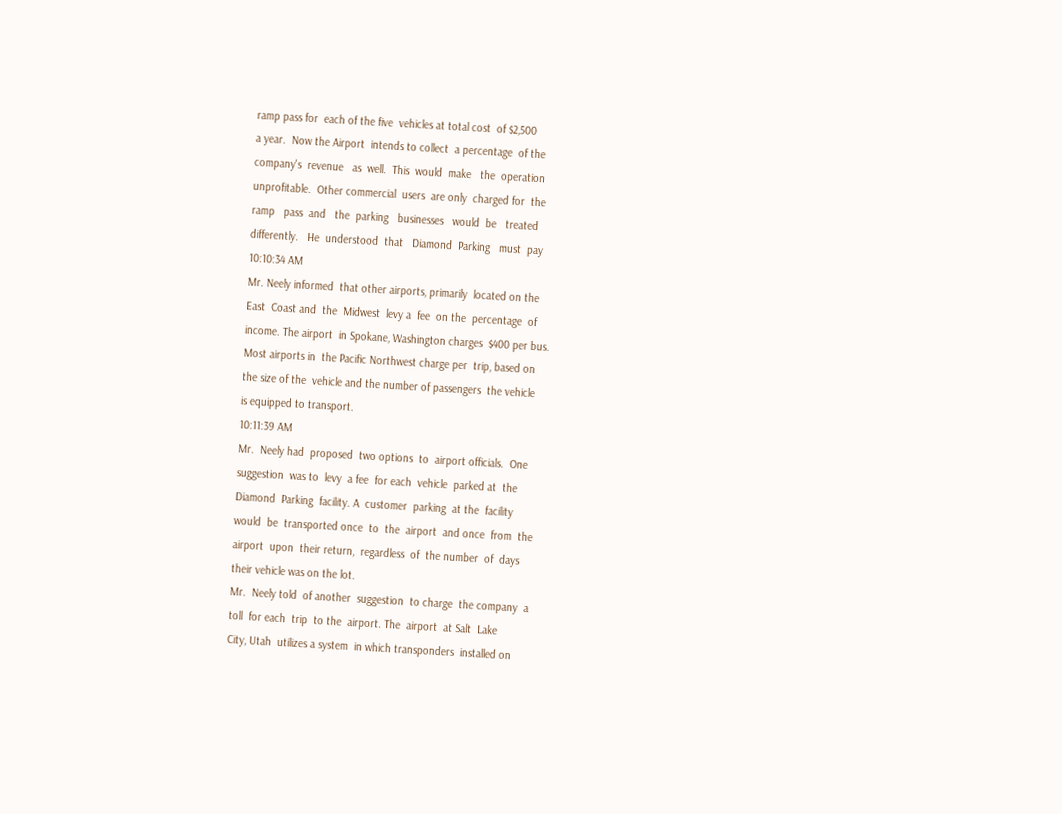ramp pass for  each of the five  vehicles at total cost  of $2,500
a year.  Now the Airport  intends to collect  a percentage  of the
company's  revenue   as  well.  This  would  make   the  operation
unprofitable.  Other commercial  users  are only  charged for  the
ramp   pass  and   the  parking   businesses   would  be   treated
differently.   He  understood  that   Diamond  Parking   must  pay
10:10:34 AM
Mr. Neely informed  that other airports, primarily  located on the
East  Coast and  the  Midwest  levy a  fee  on the  percentage  of
income. The airport  in Spokane, Washington charges  $400 per bus.
Most airports in  the Pacific Northwest charge per  trip, based on
the size of the  vehicle and the number of passengers  the vehicle
is equipped to transport.
10:11:39 AM
Mr.  Neely had  proposed  two options  to  airport officials.  One
suggestion  was to  levy  a fee  for each  vehicle  parked at  the
Diamond  Parking  facility. A  customer  parking  at the  facility
would  be  transported once  to  the  airport  and once  from  the
airport  upon  their return,  regardless  of  the number  of  days
their vehicle was on the lot.
Mr.  Neely told  of another  suggestion  to charge  the company  a
toll  for each  trip  to the  airport. The  airport  at Salt  Lake
City, Utah  utilizes a system  in which transponders  installed on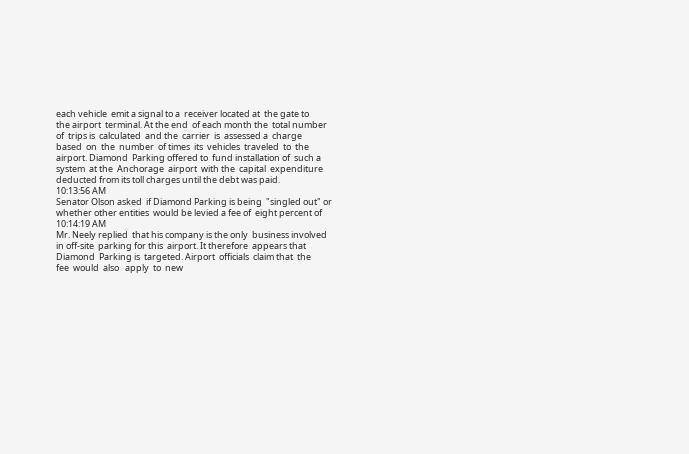each vehicle  emit a signal to a  receiver located at  the gate to
the airport  terminal. At the end  of each month the  total number
of  trips is  calculated  and the  carrier  is  assessed a  charge
based  on  the  number  of times  its  vehicles  traveled  to  the
airport. Diamond  Parking offered to  fund installation of  such a
system  at the  Anchorage  airport  with the  capital  expenditure
deducted from its toll charges until the debt was paid.
10:13:56 AM
Senator Olson asked  if Diamond Parking is being  "singled out" or
whether other entities  would be levied a fee of  eight percent of
10:14:19 AM
Mr. Neely replied  that his company is the only  business involved
in off-site  parking for this  airport. It therefore  appears that
Diamond  Parking is  targeted. Airport  officials  claim that  the
fee  would  also   apply  to  new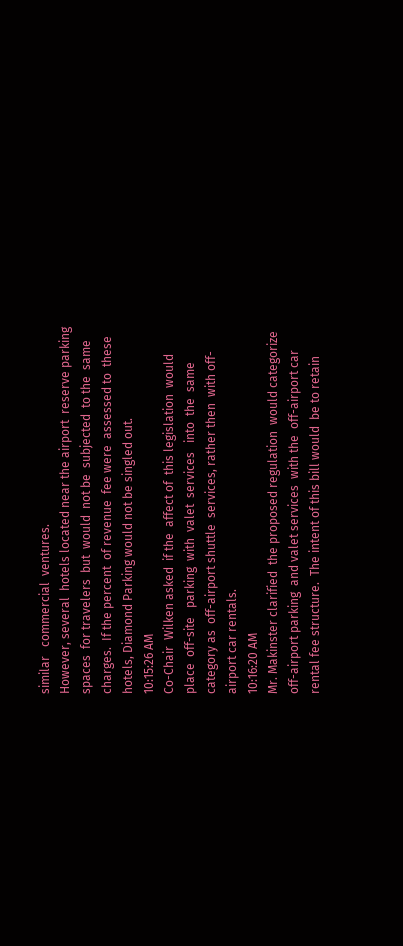similar   commercial  ventures.
However, several  hotels located near the airport  reserve parking
spaces  for travelers  but  would  not be  subjected  to the  same
charges.  If the percent  of revenue  fee were  assessed to  these
hotels, Diamond Parking would not be singled out.
10:15:26 AM
Co-Chair  Wilken asked  if the  affect of  this legislation  would
place  off-site   parking  with  valet  services   into  the  same
category as  off-airport shuttle  services, rather then  with off-
airport car rentals.
10:16:20 AM
Mr. Makinster clarified  the proposed regulation  would categorize
off-airport parking  and valet services  with the  off-airport car
rental fee structure.  The intent of this bill would  be to retain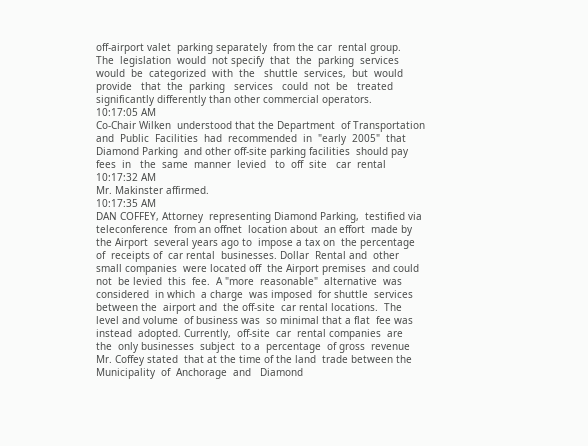off-airport valet  parking separately  from the car  rental group.
The  legislation  would  not specify  that  the  parking  services
would  be  categorized  with  the   shuttle  services,  but  would
provide   that  the  parking   services   could  not  be   treated
significantly differently than other commercial operators.
10:17:05 AM
Co-Chair Wilken  understood that the Department  of Transportation
and  Public  Facilities  had  recommended  in  "early  2005"  that
Diamond Parking  and other off-site parking facilities  should pay
fees  in   the  same  manner  levied   to  off  site   car  rental
10:17:32 AM
Mr. Makinster affirmed.
10:17:35 AM
DAN COFFEY, Attorney  representing Diamond Parking,  testified via
teleconference  from an offnet  location about  an effort  made by
the Airport  several years ago to  impose a tax on  the percentage
of  receipts of  car rental  businesses. Dollar  Rental and  other
small companies  were located off  the Airport premises  and could
not  be levied  this  fee.  A "more  reasonable"  alternative  was
considered  in which  a charge  was imposed  for shuttle  services
between the  airport and  the off-site  car rental locations.  The
level and volume  of business was  so minimal that a flat  fee was
instead  adopted. Currently,  off-site  car  rental companies  are
the  only businesses  subject  to a  percentage  of gross  revenue
Mr. Coffey stated  that at the time of the land  trade between the
Municipality  of  Anchorage  and   Diamond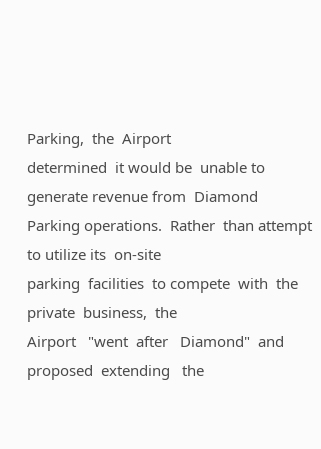Parking,  the  Airport
determined  it would be  unable to  generate revenue from  Diamond
Parking operations.  Rather  than attempt  to utilize its  on-site
parking  facilities  to compete  with  the private  business,  the
Airport   "went  after   Diamond"  and   proposed  extending   the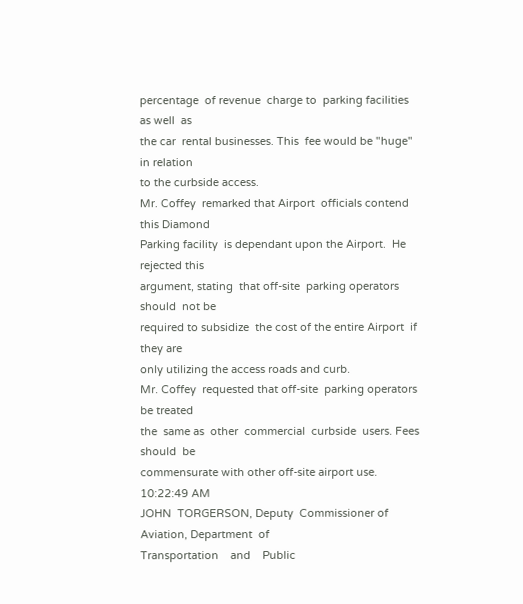percentage  of revenue  charge to  parking facilities  as well  as
the car  rental businesses. This  fee would be "huge"  in relation
to the curbside access.
Mr. Coffey  remarked that Airport  officials contend  this Diamond
Parking facility  is dependant upon the Airport.  He rejected this
argument, stating  that off-site  parking operators should  not be
required to subsidize  the cost of the entire Airport  if they are
only utilizing the access roads and curb.
Mr. Coffey  requested that off-site  parking operators  be treated
the  same as  other  commercial  curbside  users. Fees  should  be
commensurate with other off-site airport use.
10:22:49 AM
JOHN  TORGERSON, Deputy  Commissioner of  Aviation, Department  of
Transportation    and    Public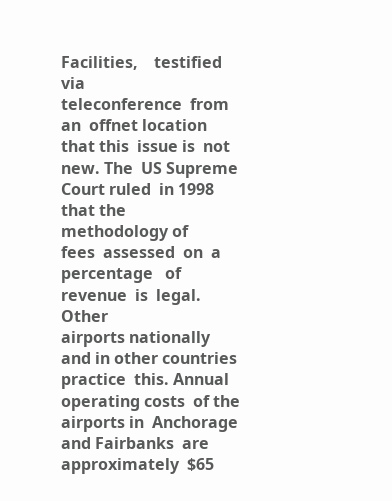Facilities,    testified    via
teleconference  from an  offnet location  that this  issue is  not
new. The  US Supreme Court ruled  in 1998 that the  methodology of
fees  assessed  on  a  percentage   of  revenue  is  legal.  Other
airports nationally  and in other countries practice  this. Annual
operating costs  of the  airports in  Anchorage and Fairbanks  are
approximately  $65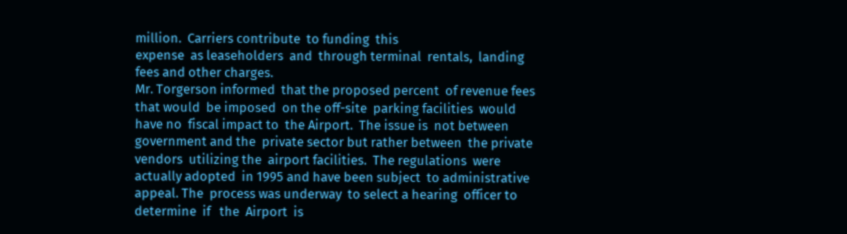million.  Carriers contribute  to funding  this
expense  as leaseholders  and  through terminal  rentals,  landing
fees and other charges.
Mr. Torgerson informed  that the proposed percent  of revenue fees
that would  be imposed  on the off-site  parking facilities  would
have no  fiscal impact to  the Airport.  The issue is  not between
government and the  private sector but rather between  the private
vendors  utilizing the  airport facilities.  The regulations  were
actually adopted  in 1995 and have been subject  to administrative
appeal. The  process was underway  to select a hearing  officer to
determine  if   the  Airport  is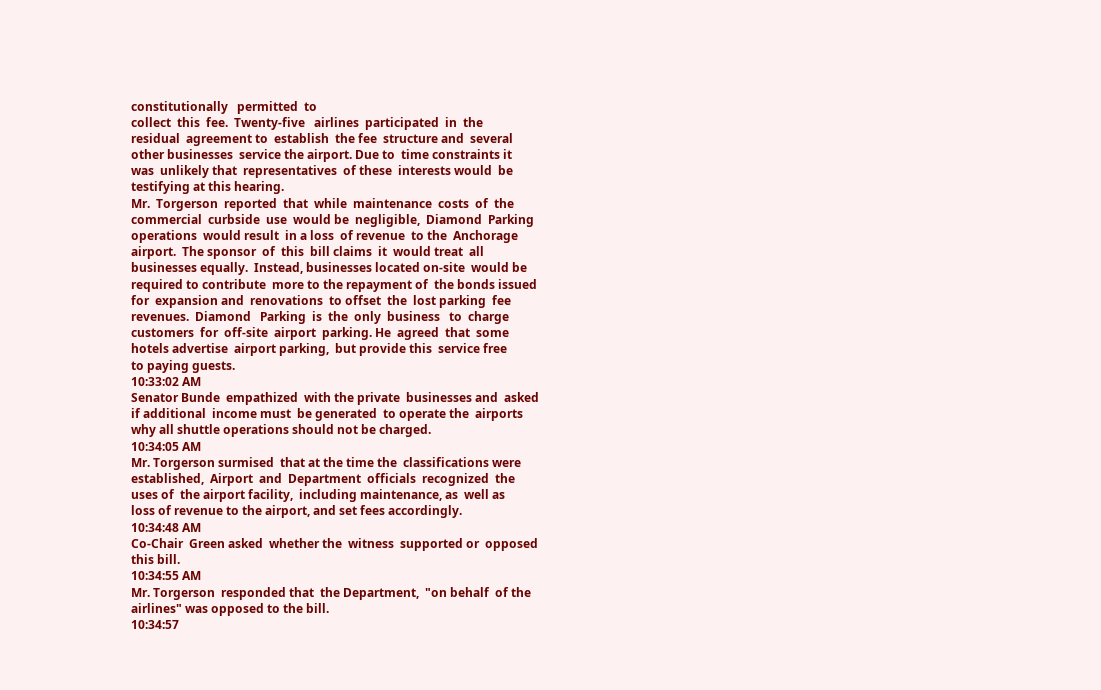constitutionally   permitted  to
collect  this  fee.  Twenty-five   airlines  participated  in  the
residual  agreement to  establish  the fee  structure and  several
other businesses  service the airport. Due to  time constraints it
was  unlikely that  representatives  of these  interests would  be
testifying at this hearing.
Mr.  Torgerson  reported  that  while  maintenance  costs  of  the
commercial  curbside  use  would be  negligible,  Diamond  Parking
operations  would result  in a loss  of revenue  to the  Anchorage
airport.  The sponsor  of  this  bill claims  it  would treat  all
businesses equally.  Instead, businesses located on-site  would be
required to contribute  more to the repayment of  the bonds issued
for  expansion and  renovations  to offset  the  lost parking  fee
revenues.  Diamond   Parking  is  the  only  business   to  charge
customers  for  off-site  airport  parking. He  agreed  that  some
hotels advertise  airport parking,  but provide this  service free
to paying guests.
10:33:02 AM
Senator Bunde  empathized  with the private  businesses and  asked
if additional  income must  be generated  to operate the  airports
why all shuttle operations should not be charged.
10:34:05 AM
Mr. Torgerson surmised  that at the time the  classifications were
established,  Airport  and  Department  officials  recognized  the
uses of  the airport facility,  including maintenance, as  well as
loss of revenue to the airport, and set fees accordingly.
10:34:48 AM
Co-Chair  Green asked  whether the  witness  supported or  opposed
this bill.
10:34:55 AM
Mr. Torgerson  responded that  the Department,  "on behalf  of the
airlines" was opposed to the bill.
10:34:57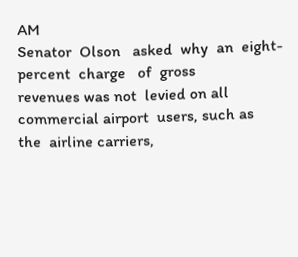AM
Senator  Olson   asked  why  an  eight-percent  charge   of  gross
revenues was not  levied on all commercial airport  users, such as
the  airline carriers,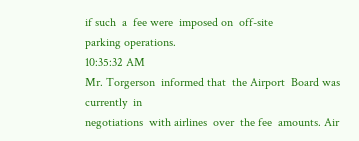if such  a  fee were  imposed on  off-site
parking operations.
10:35:32 AM
Mr. Torgerson  informed that  the Airport  Board was currently  in
negotiations  with airlines  over  the fee  amounts. Air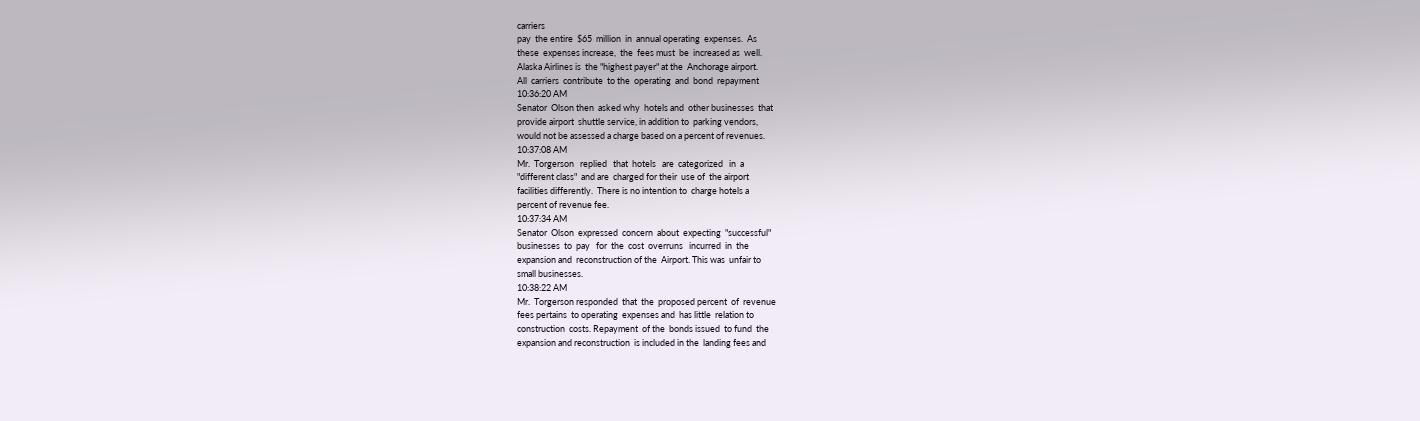carriers
pay  the entire  $65  million  in  annual operating  expenses.  As
these  expenses increase,  the  fees must  be  increased as  well.
Alaska Airlines is  the "highest payer" at the  Anchorage airport.
All  carriers  contribute  to the  operating  and  bond  repayment
10:36:20 AM
Senator  Olson then  asked why  hotels and  other businesses  that
provide airport  shuttle service, in addition to  parking vendors,
would not be assessed a charge based on a percent of revenues.
10:37:08 AM
Mr.  Torgerson   replied   that  hotels   are  categorized   in  a
"different class"  and are  charged for their  use of  the airport
facilities differently.  There is no intention to  charge hotels a
percent of revenue fee.
10:37:34 AM
Senator  Olson  expressed  concern  about  expecting  "successful"
businesses  to  pay   for  the  cost  overruns   incurred  in  the
expansion and  reconstruction of the  Airport. This was  unfair to
small businesses.
10:38:22 AM
Mr.  Torgerson responded  that  the  proposed percent  of  revenue
fees pertains  to operating  expenses and  has little  relation to
construction  costs. Repayment  of the  bonds issued  to fund  the
expansion and reconstruction  is included in the  landing fees and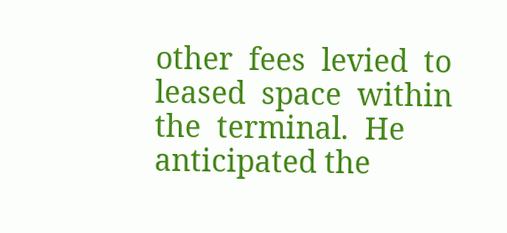other  fees  levied  to  leased  space  within  the  terminal.  He
anticipated the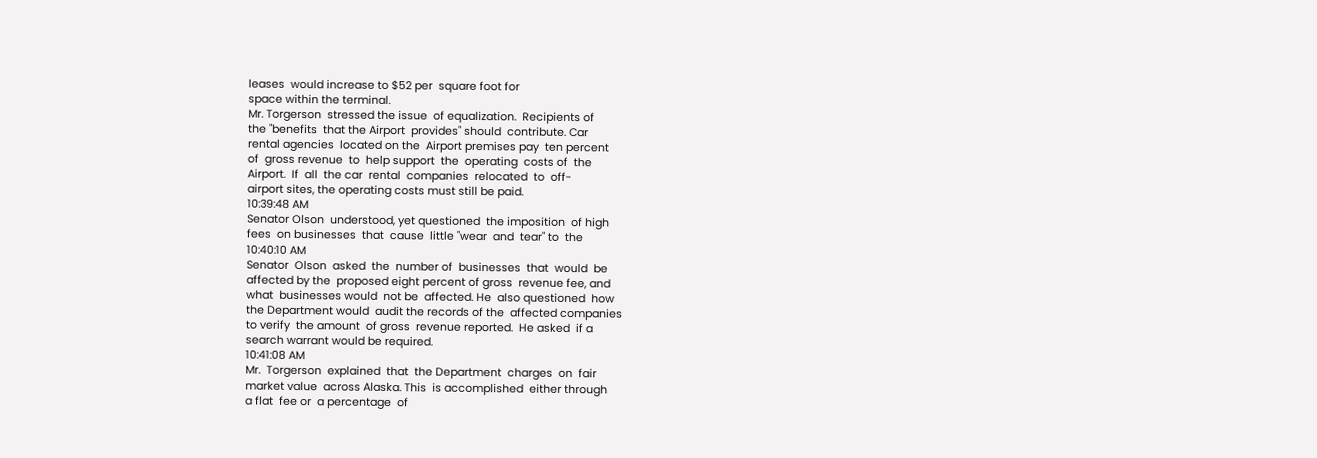leases  would increase to $52 per  square foot for
space within the terminal.
Mr. Torgerson  stressed the issue  of equalization.  Recipients of
the "benefits  that the Airport  provides" should  contribute. Car
rental agencies  located on the  Airport premises pay  ten percent
of  gross revenue  to  help support  the  operating  costs of  the
Airport.  If  all  the car  rental  companies  relocated  to  off-
airport sites, the operating costs must still be paid.
10:39:48 AM
Senator Olson  understood, yet questioned  the imposition  of high
fees  on businesses  that  cause  little "wear  and  tear" to  the
10:40:10 AM
Senator  Olson  asked  the  number of  businesses  that  would  be
affected by the  proposed eight percent of gross  revenue fee, and
what  businesses would  not be  affected. He  also questioned  how
the Department would  audit the records of the  affected companies
to verify  the amount  of gross  revenue reported.  He asked  if a
search warrant would be required.
10:41:08 AM
Mr.  Torgerson  explained  that  the Department  charges  on  fair
market value  across Alaska. This  is accomplished  either through
a flat  fee or  a percentage  of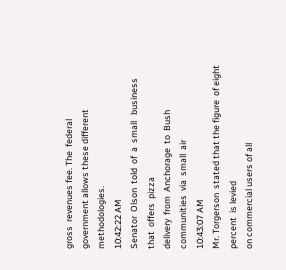gross  revenues fee. The  federal
government allows these different methodologies.
10:42:22 AM
Senator  Olson  told  of  a  small   business  that  offers  pizza
delivery  from  Anchorage  to  Bush   communities  via  small  air
10:43:07 AM
Mr. Torgerson  stated that the figure  of eight percent  is levied
on commercial users of all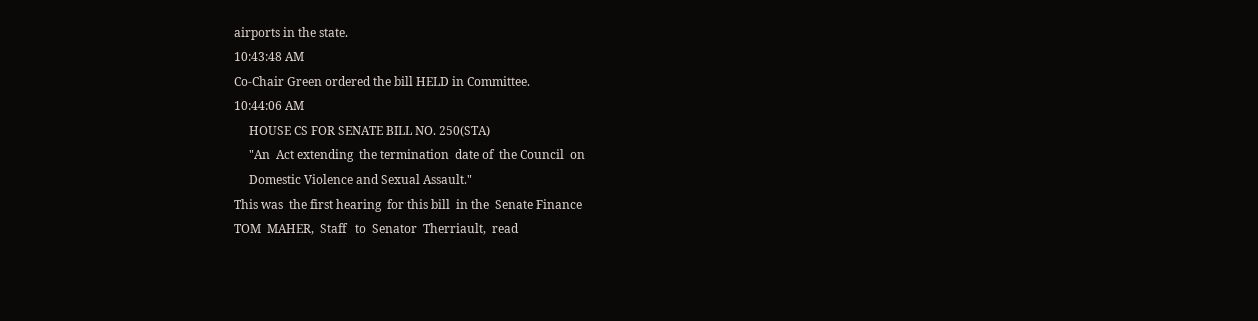airports in the state.
10:43:48 AM
Co-Chair Green ordered the bill HELD in Committee.
10:44:06 AM
     HOUSE CS FOR SENATE BILL NO. 250(STA)
     "An  Act extending  the termination  date of  the Council  on
     Domestic Violence and Sexual Assault."
This was  the first hearing  for this bill  in the  Senate Finance
TOM  MAHER,  Staff   to  Senator  Therriault,  read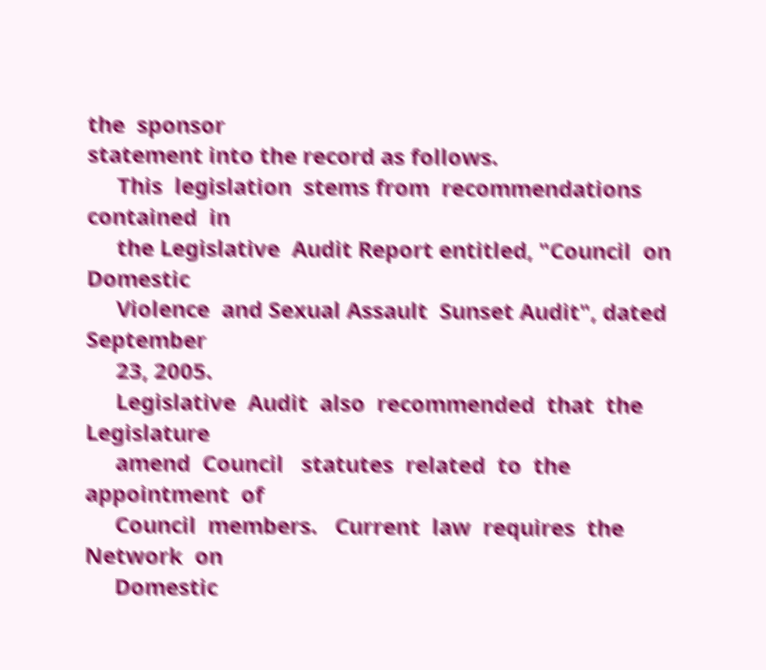the  sponsor
statement into the record as follows.
     This  legislation  stems from  recommendations  contained  in
     the Legislative  Audit Report entitled, "Council  on Domestic
     Violence  and Sexual Assault  Sunset Audit", dated  September
     23, 2005.
     Legislative  Audit  also  recommended  that  the  Legislature
     amend  Council   statutes  related  to  the   appointment  of
     Council  members.   Current  law  requires  the   Network  on
     Domestic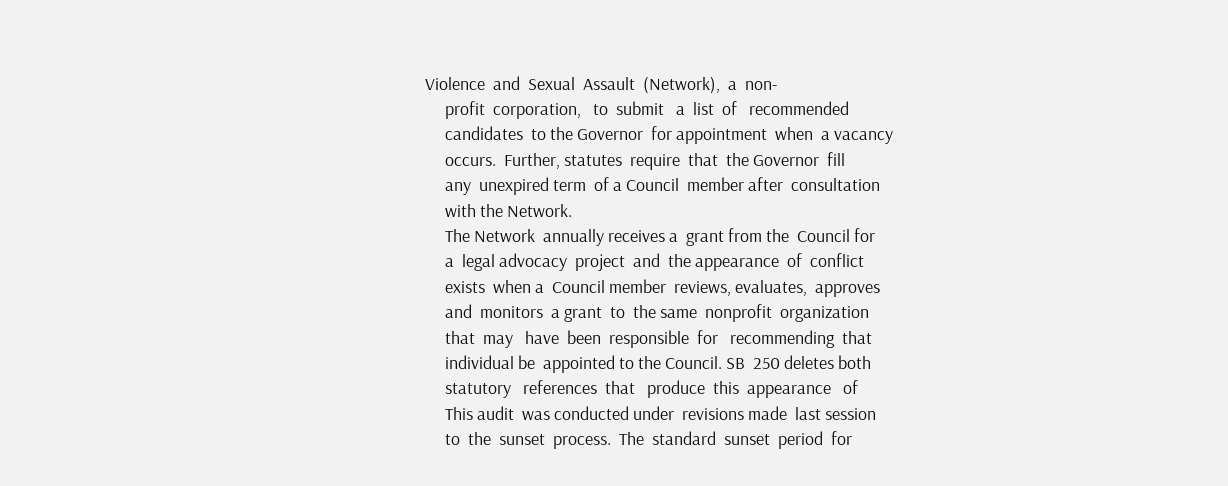Violence  and  Sexual  Assault  (Network),  a  non-
     profit  corporation,   to  submit   a  list  of   recommended
     candidates  to the Governor  for appointment  when  a vacancy
     occurs.  Further, statutes  require  that  the Governor  fill
     any  unexpired term  of a Council  member after  consultation
     with the Network.
     The Network  annually receives a  grant from the  Council for
     a  legal advocacy  project  and  the appearance  of  conflict
     exists  when a  Council member  reviews, evaluates,  approves
     and  monitors  a grant  to  the same  nonprofit  organization
     that  may   have  been  responsible  for   recommending  that
     individual be  appointed to the Council. SB  250 deletes both
     statutory   references  that   produce  this  appearance   of
     This audit  was conducted under  revisions made  last session
     to  the  sunset  process.  The  standard  sunset  period  for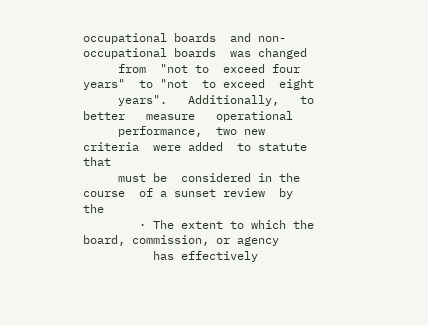occupational boards  and non-occupational boards  was changed
     from  "not to  exceed four  years"  to "not  to exceed  eight
     years".   Additionally,   to   better   measure   operational
     performance,  two new  criteria  were added  to statute  that
     must be  considered in the course  of a sunset review  by the
        · The extent to which the board, commission, or agency
          has effectively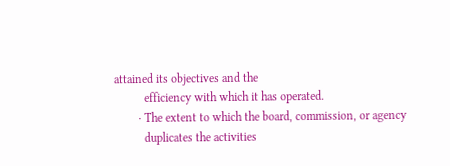attained its objectives and the
          efficiency with which it has operated.
        · The extent to which the board, commission, or agency
          duplicates the activities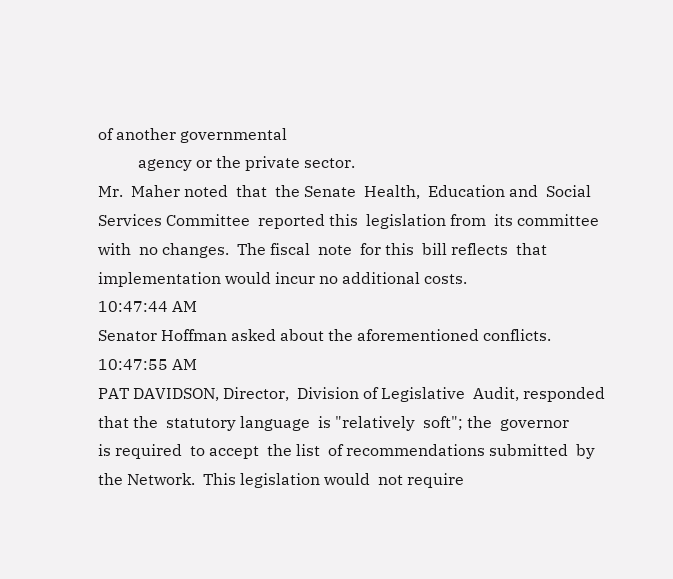of another governmental
          agency or the private sector.
Mr.  Maher noted  that  the Senate  Health,  Education and  Social
Services Committee  reported this  legislation from  its committee
with  no changes.  The fiscal  note  for this  bill reflects  that
implementation would incur no additional costs.
10:47:44 AM
Senator Hoffman asked about the aforementioned conflicts.
10:47:55 AM
PAT DAVIDSON, Director,  Division of Legislative  Audit, responded
that the  statutory language  is "relatively  soft"; the  governor
is required  to accept  the list  of recommendations submitted  by
the Network.  This legislation would  not require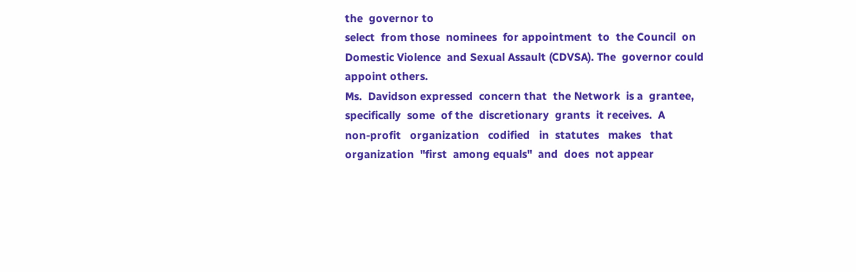the  governor to
select  from those  nominees  for appointment  to  the Council  on
Domestic Violence  and Sexual Assault (CDVSA). The  governor could
appoint others.
Ms.  Davidson expressed  concern that  the Network  is a  grantee,
specifically  some  of the  discretionary  grants  it receives.  A
non-profit   organization   codified   in  statutes   makes   that
organization  "first  among equals"  and  does  not appear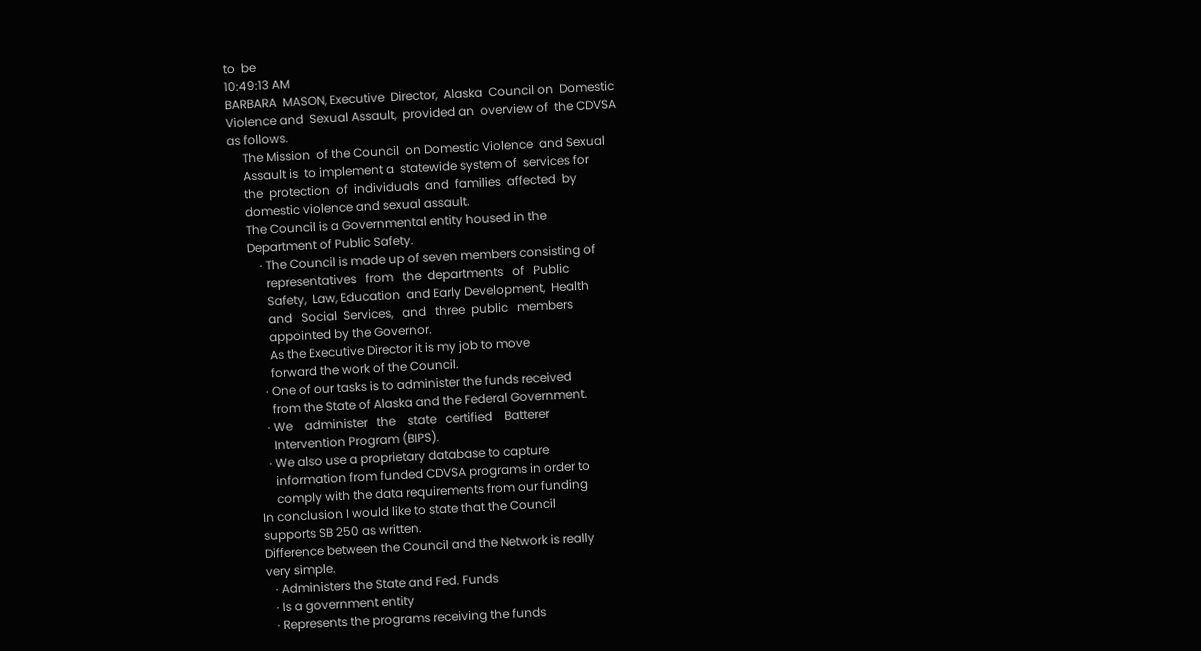to  be
10:49:13 AM
BARBARA  MASON, Executive  Director,  Alaska  Council on  Domestic
Violence and  Sexual Assault,  provided an  overview of  the CDVSA
as follows.
     The Mission  of the Council  on Domestic Violence  and Sexual
     Assault is  to implement a  statewide system of  services for
     the  protection  of  individuals  and  families  affected  by
     domestic violence and sexual assault.
     The Council is a Governmental entity housed in the
     Department of Public Safety.
         · The Council is made up of seven members consisting of
           representatives   from   the  departments   of   Public
           Safety,  Law, Education  and Early Development,  Health
           and   Social  Services,   and   three  public   members
           appointed by the Governor.
           As the Executive Director it is my job to move
           forward the work of the Council.
         · One of our tasks is to administer the funds received
           from the State of Alaska and the Federal Government.
         · We    administer   the    state   certified    Batterer
           Intervention Program (BIPS).
         · We also use a proprietary database to capture
           information from funded CDVSA programs in order to
           comply with the data requirements from our funding
      In conclusion I would like to state that the Council
      supports SB 250 as written.
      Difference between the Council and the Network is really
      very simple.
         · Administers the State and Fed. Funds
         · Is a government entity
         · Represents the programs receiving the funds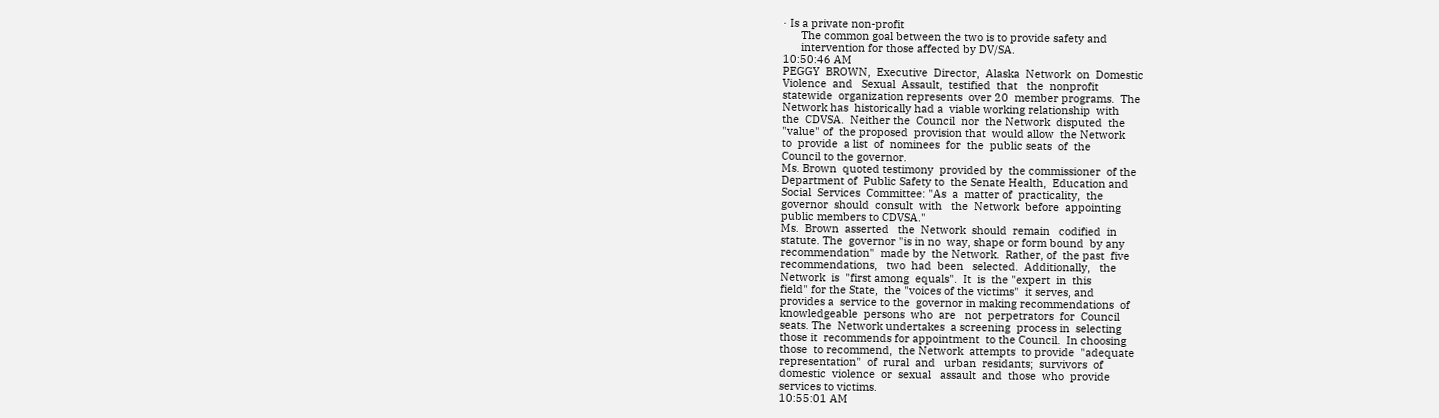· Is a private non-profit
      The common goal between the two is to provide safety and
      intervention for those affected by DV/SA.
10:50:46 AM
PEGGY  BROWN,  Executive  Director,  Alaska  Network  on  Domestic
Violence  and   Sexual  Assault,  testified  that   the  nonprofit
statewide  organization represents  over 20  member programs.  The
Network has  historically had a  viable working relationship  with
the  CDVSA.  Neither the  Council  nor  the Network  disputed  the
"value" of  the proposed  provision that  would allow  the Network
to  provide  a list  of  nominees  for  the  public seats  of  the
Council to the governor.
Ms. Brown  quoted testimony  provided by  the commissioner  of the
Department of  Public Safety to  the Senate Health,  Education and
Social  Services  Committee: "As  a  matter of  practicality,  the
governor  should  consult  with   the  Network  before  appointing
public members to CDVSA."
Ms.  Brown  asserted   the  Network  should  remain   codified  in
statute. The  governor "is in no  way, shape or form bound  by any
recommendation"  made by  the Network.  Rather, of  the past  five
recommendations,   two  had  been   selected.  Additionally,   the
Network  is  "first among  equals".  It  is  the "expert  in  this
field" for the State,  the "voices of the victims"  it serves, and
provides a  service to the  governor in making recommendations  of
knowledgeable  persons  who  are   not  perpetrators  for  Council
seats. The  Network undertakes  a screening  process in  selecting
those it  recommends for appointment  to the Council.  In choosing
those  to recommend,  the Network  attempts  to provide  "adequate
representation"  of  rural  and   urban  residants;  survivors  of
domestic  violence  or  sexual   assault  and  those  who  provide
services to victims.
10:55:01 AM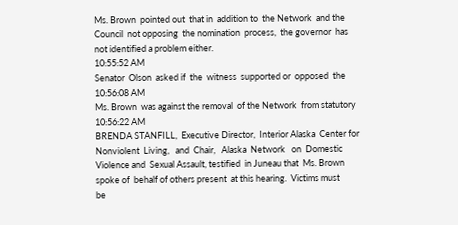Ms. Brown  pointed out  that in  addition to  the Network  and the
Council  not opposing  the nomination  process,  the governor  has
not identified a problem either.
10:55:52 AM
Senator  Olson  asked if  the  witness  supported or  opposed  the
10:56:08 AM
Ms. Brown  was against the removal  of the Network  from statutory
10:56:22 AM
BRENDA STANFILL,  Executive Director,  Interior Alaska  Center for
Nonviolent  Living,   and  Chair,   Alaska  Network   on  Domestic
Violence and  Sexual Assault, testified  in Juneau that  Ms. Brown
spoke of  behalf of others present  at this hearing.  Victims must
be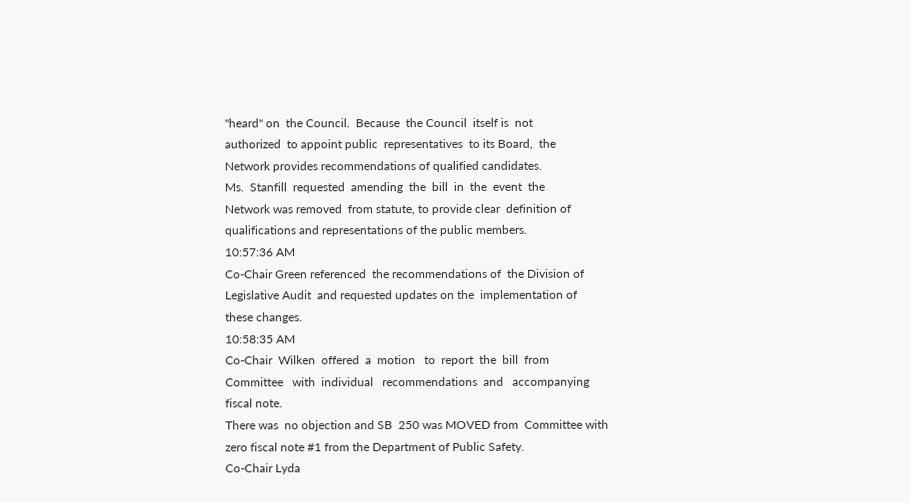"heard" on  the Council.  Because  the Council  itself is  not
authorized  to appoint public  representatives  to its Board,  the
Network provides recommendations of qualified candidates.
Ms.  Stanfill  requested  amending  the  bill  in  the  event  the
Network was removed  from statute, to provide clear  definition of
qualifications and representations of the public members.
10:57:36 AM
Co-Chair Green referenced  the recommendations of  the Division of
Legislative Audit  and requested updates on the  implementation of
these changes.
10:58:35 AM
Co-Chair  Wilken  offered  a  motion   to  report  the  bill  from
Committee   with  individual   recommendations  and   accompanying
fiscal note.
There was  no objection and SB  250 was MOVED from  Committee with
zero fiscal note #1 from the Department of Public Safety.
Co-Chair Lyda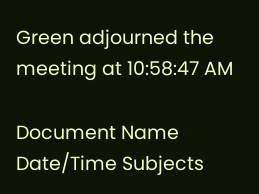Green adjourned the meeting at 10:58:47 AM

Document Name Date/Time Subjects